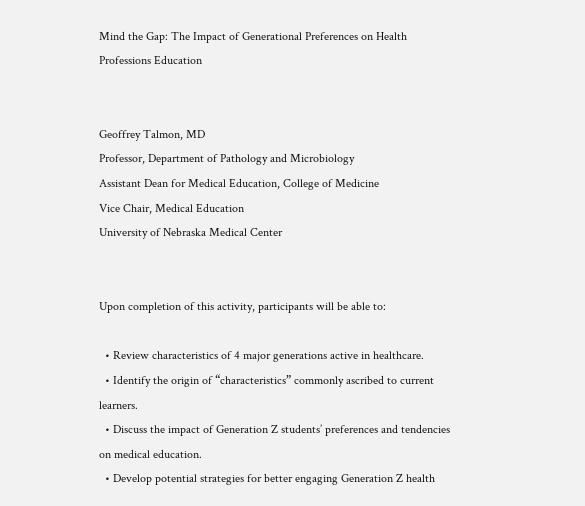Mind the Gap: The Impact of Generational Preferences on Health Professions Education


Geoffrey Talmon, MD
Professor, Department of Pathology and Microbiology
Assistant Dean for Medical Education, College of Medicine
Vice Chair, Medical Education
University of Nebraska Medical Center


Upon completion of this activity, participants will be able to:

  • Review characteristics of 4 major generations active in healthcare.
  • Identify the origin of “characteristics” commonly ascribed to current learners.
  • Discuss the impact of Generation Z students’ preferences and tendencies on medical education.
  • Develop potential strategies for better engaging Generation Z health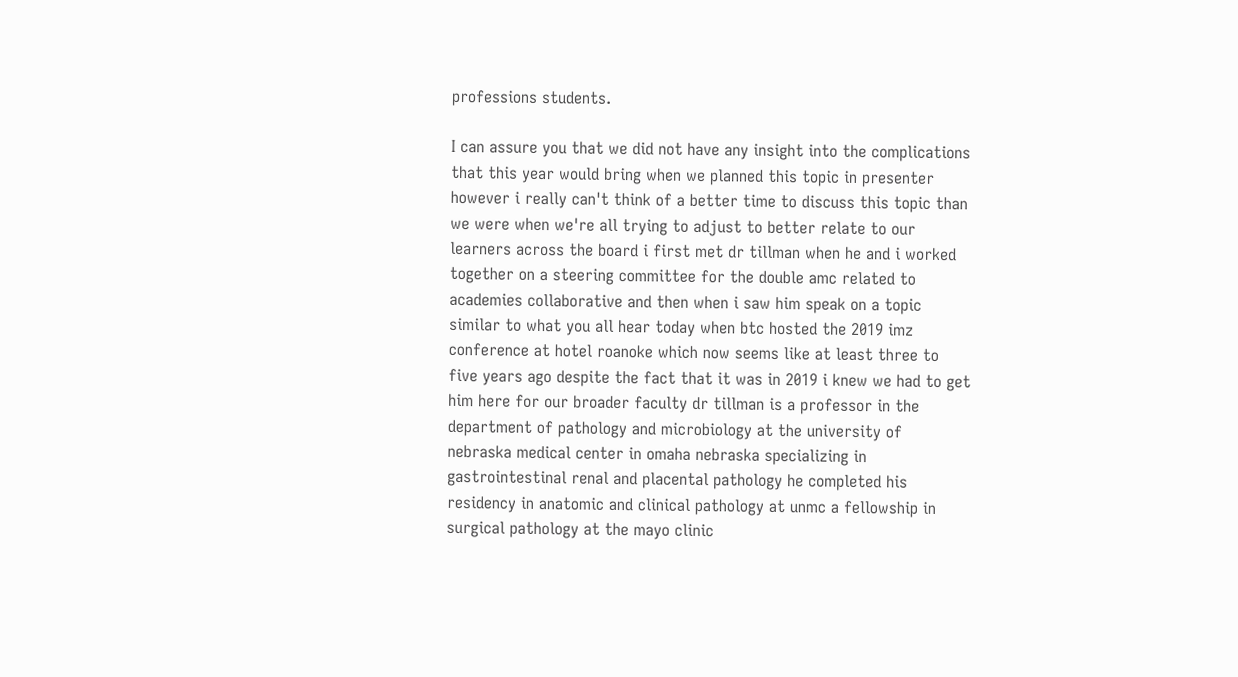professions students.

I can assure you that we did not have any insight into the complications that this year would bring when we planned this topic in presenter however i really can't think of a better time to discuss this topic than we were when we're all trying to adjust to better relate to our learners across the board i first met dr tillman when he and i worked together on a steering committee for the double amc related to academies collaborative and then when i saw him speak on a topic similar to what you all hear today when btc hosted the 2019 imz conference at hotel roanoke which now seems like at least three to five years ago despite the fact that it was in 2019 i knew we had to get him here for our broader faculty dr tillman is a professor in the department of pathology and microbiology at the university of nebraska medical center in omaha nebraska specializing in gastrointestinal renal and placental pathology he completed his residency in anatomic and clinical pathology at unmc a fellowship in surgical pathology at the mayo clinic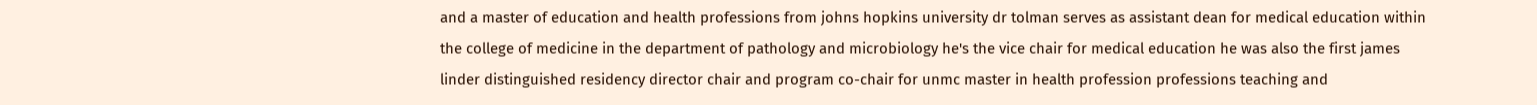and a master of education and health professions from johns hopkins university dr tolman serves as assistant dean for medical education within the college of medicine in the department of pathology and microbiology he's the vice chair for medical education he was also the first james linder distinguished residency director chair and program co-chair for unmc master in health profession professions teaching and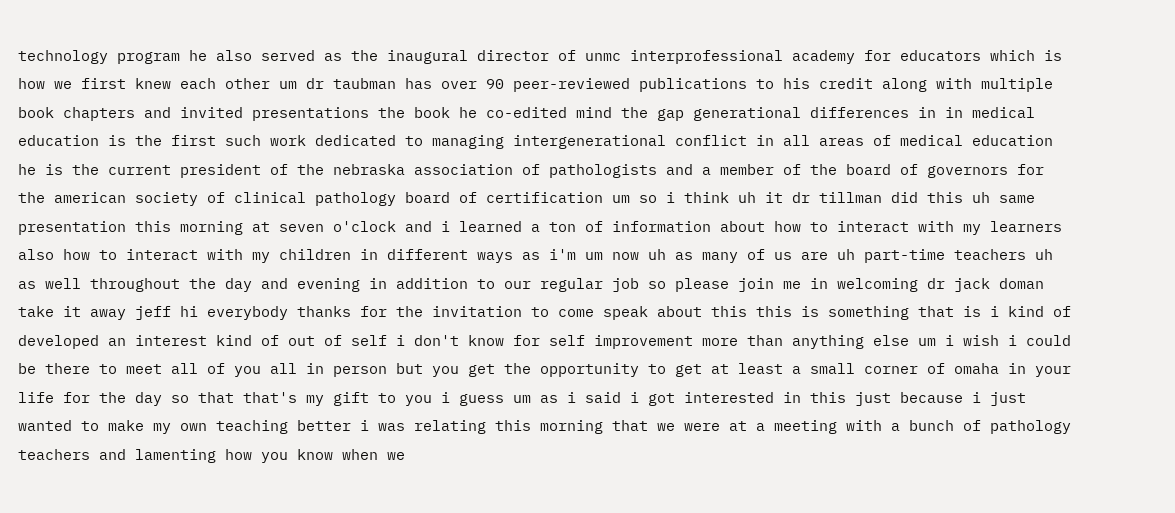technology program he also served as the inaugural director of unmc interprofessional academy for educators which is how we first knew each other um dr taubman has over 90 peer-reviewed publications to his credit along with multiple book chapters and invited presentations the book he co-edited mind the gap generational differences in in medical education is the first such work dedicated to managing intergenerational conflict in all areas of medical education he is the current president of the nebraska association of pathologists and a member of the board of governors for the american society of clinical pathology board of certification um so i think uh it dr tillman did this uh same presentation this morning at seven o'clock and i learned a ton of information about how to interact with my learners also how to interact with my children in different ways as i'm um now uh as many of us are uh part-time teachers uh as well throughout the day and evening in addition to our regular job so please join me in welcoming dr jack doman take it away jeff hi everybody thanks for the invitation to come speak about this this is something that is i kind of developed an interest kind of out of self i don't know for self improvement more than anything else um i wish i could be there to meet all of you all in person but you get the opportunity to get at least a small corner of omaha in your life for the day so that that's my gift to you i guess um as i said i got interested in this just because i just wanted to make my own teaching better i was relating this morning that we were at a meeting with a bunch of pathology teachers and lamenting how you know when we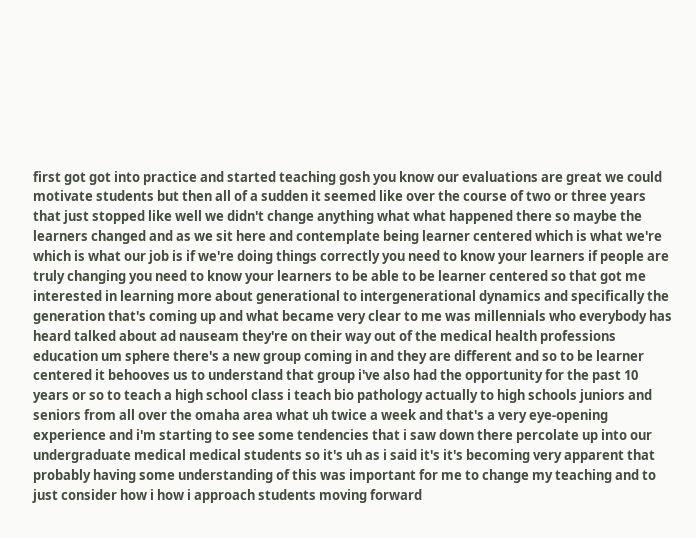first got got into practice and started teaching gosh you know our evaluations are great we could motivate students but then all of a sudden it seemed like over the course of two or three years that just stopped like well we didn't change anything what what happened there so maybe the learners changed and as we sit here and contemplate being learner centered which is what we're which is what our job is if we're doing things correctly you need to know your learners if people are truly changing you need to know your learners to be able to be learner centered so that got me interested in learning more about generational to intergenerational dynamics and specifically the generation that's coming up and what became very clear to me was millennials who everybody has heard talked about ad nauseam they're on their way out of the medical health professions education um sphere there's a new group coming in and they are different and so to be learner centered it behooves us to understand that group i've also had the opportunity for the past 10 years or so to teach a high school class i teach bio pathology actually to high schools juniors and seniors from all over the omaha area what uh twice a week and that's a very eye-opening experience and i'm starting to see some tendencies that i saw down there percolate up into our undergraduate medical medical students so it's uh as i said it's it's becoming very apparent that probably having some understanding of this was important for me to change my teaching and to just consider how i how i approach students moving forward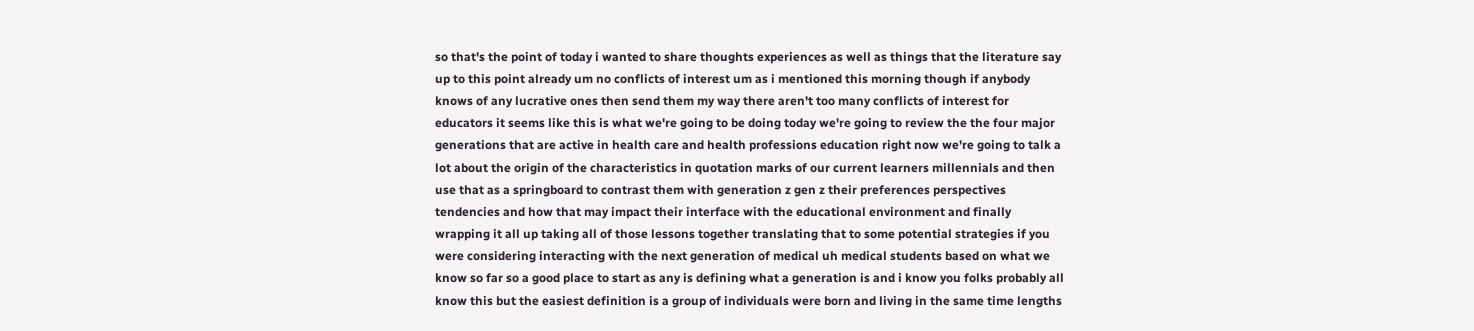so that's the point of today i wanted to share thoughts experiences as well as things that the literature say up to this point already um no conflicts of interest um as i mentioned this morning though if anybody knows of any lucrative ones then send them my way there aren't too many conflicts of interest for educators it seems like this is what we're going to be doing today we're going to review the the four major generations that are active in health care and health professions education right now we're going to talk a lot about the origin of the characteristics in quotation marks of our current learners millennials and then use that as a springboard to contrast them with generation z gen z their preferences perspectives tendencies and how that may impact their interface with the educational environment and finally wrapping it all up taking all of those lessons together translating that to some potential strategies if you were considering interacting with the next generation of medical uh medical students based on what we know so far so a good place to start as any is defining what a generation is and i know you folks probably all know this but the easiest definition is a group of individuals were born and living in the same time lengths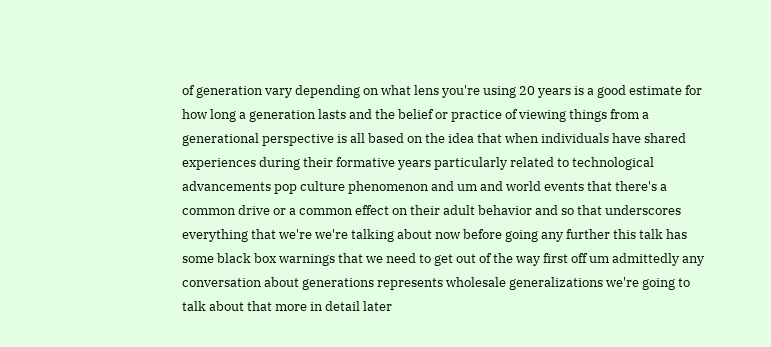of generation vary depending on what lens you're using 20 years is a good estimate for how long a generation lasts and the belief or practice of viewing things from a generational perspective is all based on the idea that when individuals have shared experiences during their formative years particularly related to technological advancements pop culture phenomenon and um and world events that there's a common drive or a common effect on their adult behavior and so that underscores everything that we're we're talking about now before going any further this talk has some black box warnings that we need to get out of the way first off um admittedly any conversation about generations represents wholesale generalizations we're going to talk about that more in detail later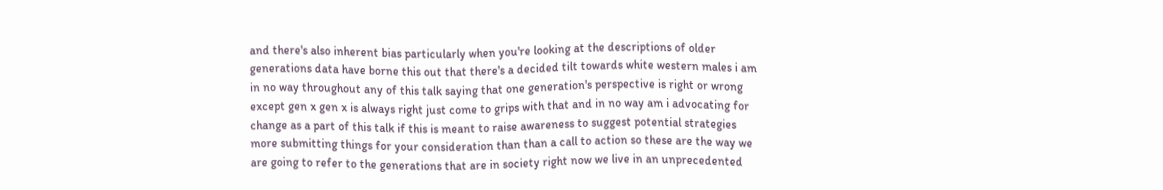and there's also inherent bias particularly when you're looking at the descriptions of older generations data have borne this out that there's a decided tilt towards white western males i am in no way throughout any of this talk saying that one generation's perspective is right or wrong except gen x gen x is always right just come to grips with that and in no way am i advocating for change as a part of this talk if this is meant to raise awareness to suggest potential strategies more submitting things for your consideration than than a call to action so these are the way we are going to refer to the generations that are in society right now we live in an unprecedented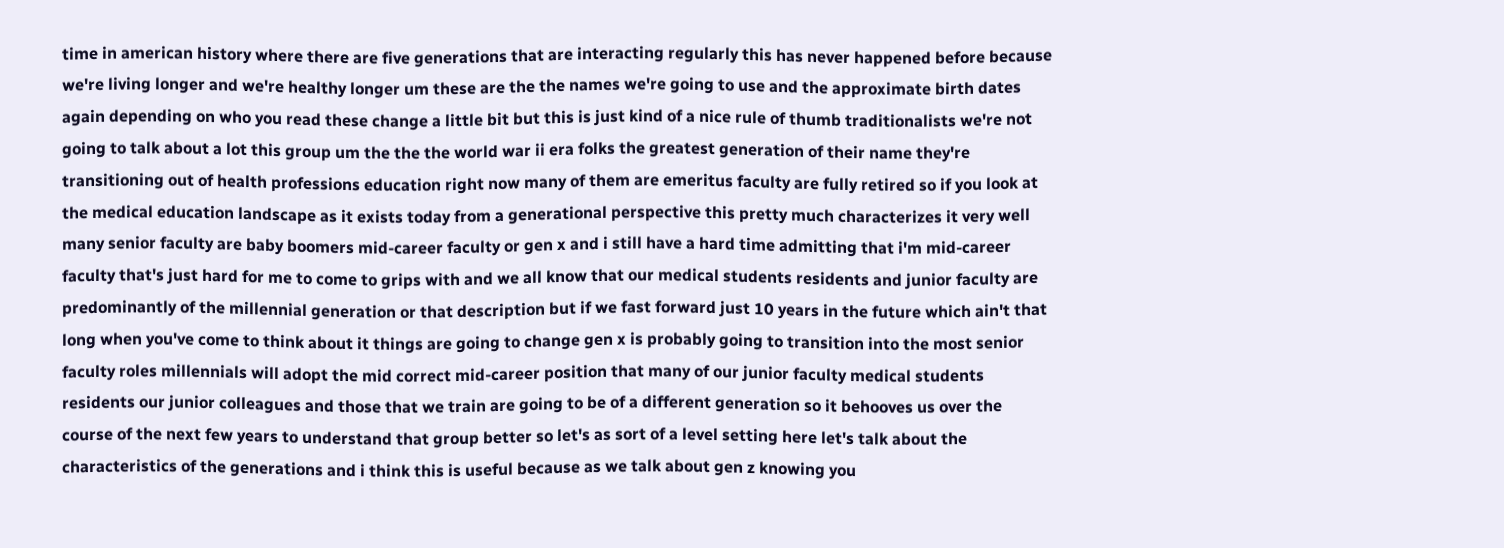time in american history where there are five generations that are interacting regularly this has never happened before because we're living longer and we're healthy longer um these are the the names we're going to use and the approximate birth dates again depending on who you read these change a little bit but this is just kind of a nice rule of thumb traditionalists we're not going to talk about a lot this group um the the the world war ii era folks the greatest generation of their name they're transitioning out of health professions education right now many of them are emeritus faculty are fully retired so if you look at the medical education landscape as it exists today from a generational perspective this pretty much characterizes it very well many senior faculty are baby boomers mid-career faculty or gen x and i still have a hard time admitting that i'm mid-career faculty that's just hard for me to come to grips with and we all know that our medical students residents and junior faculty are predominantly of the millennial generation or that description but if we fast forward just 10 years in the future which ain't that long when you've come to think about it things are going to change gen x is probably going to transition into the most senior faculty roles millennials will adopt the mid correct mid-career position that many of our junior faculty medical students residents our junior colleagues and those that we train are going to be of a different generation so it behooves us over the course of the next few years to understand that group better so let's as sort of a level setting here let's talk about the characteristics of the generations and i think this is useful because as we talk about gen z knowing you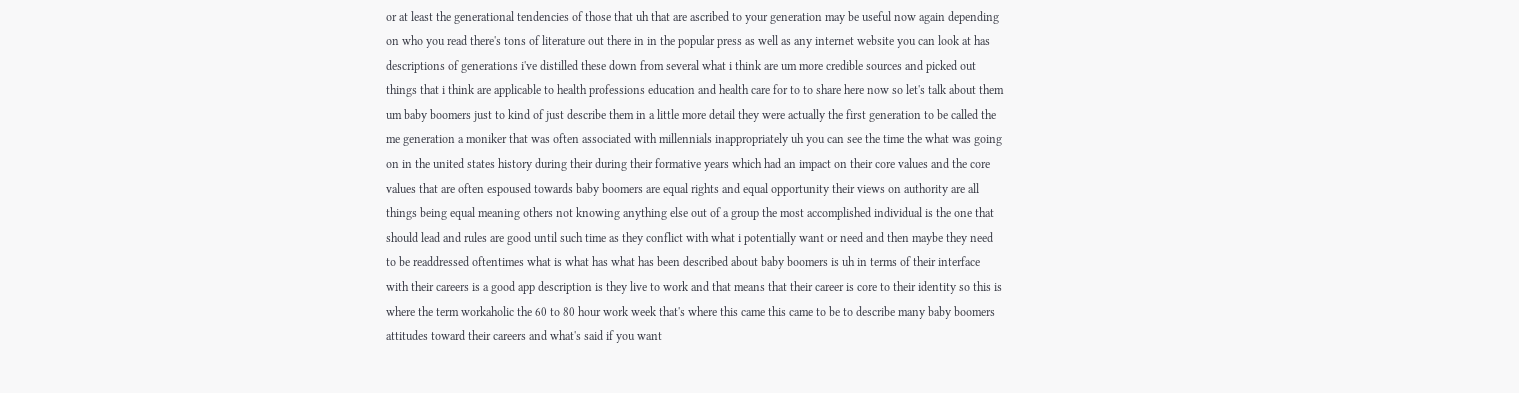or at least the generational tendencies of those that uh that are ascribed to your generation may be useful now again depending on who you read there's tons of literature out there in in the popular press as well as any internet website you can look at has descriptions of generations i've distilled these down from several what i think are um more credible sources and picked out things that i think are applicable to health professions education and health care for to to share here now so let's talk about them um baby boomers just to kind of just describe them in a little more detail they were actually the first generation to be called the me generation a moniker that was often associated with millennials inappropriately uh you can see the time the what was going on in the united states history during their during their formative years which had an impact on their core values and the core values that are often espoused towards baby boomers are equal rights and equal opportunity their views on authority are all things being equal meaning others not knowing anything else out of a group the most accomplished individual is the one that should lead and rules are good until such time as they conflict with what i potentially want or need and then maybe they need to be readdressed oftentimes what is what has what has been described about baby boomers is uh in terms of their interface with their careers is a good app description is they live to work and that means that their career is core to their identity so this is where the term workaholic the 60 to 80 hour work week that's where this came this came to be to describe many baby boomers attitudes toward their careers and what's said if you want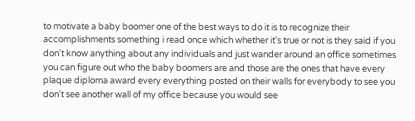to motivate a baby boomer one of the best ways to do it is to recognize their accomplishments something i read once which whether it's true or not is they said if you don't know anything about any individuals and just wander around an office sometimes you can figure out who the baby boomers are and those are the ones that have every plaque diploma award every everything posted on their walls for everybody to see you don't see another wall of my office because you would see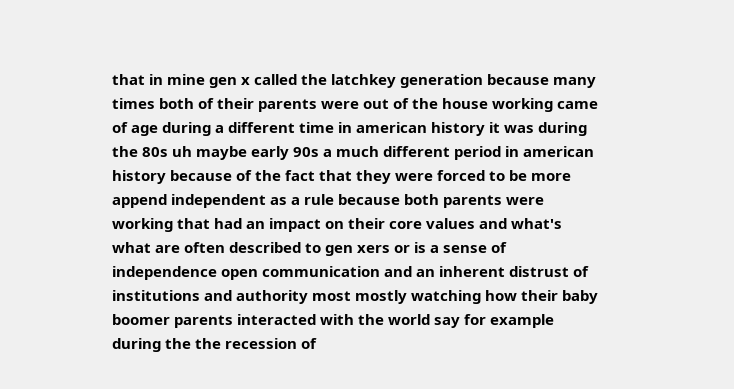that in mine gen x called the latchkey generation because many times both of their parents were out of the house working came of age during a different time in american history it was during the 80s uh maybe early 90s a much different period in american history because of the fact that they were forced to be more append independent as a rule because both parents were working that had an impact on their core values and what's what are often described to gen xers or is a sense of independence open communication and an inherent distrust of institutions and authority most mostly watching how their baby boomer parents interacted with the world say for example during the the recession of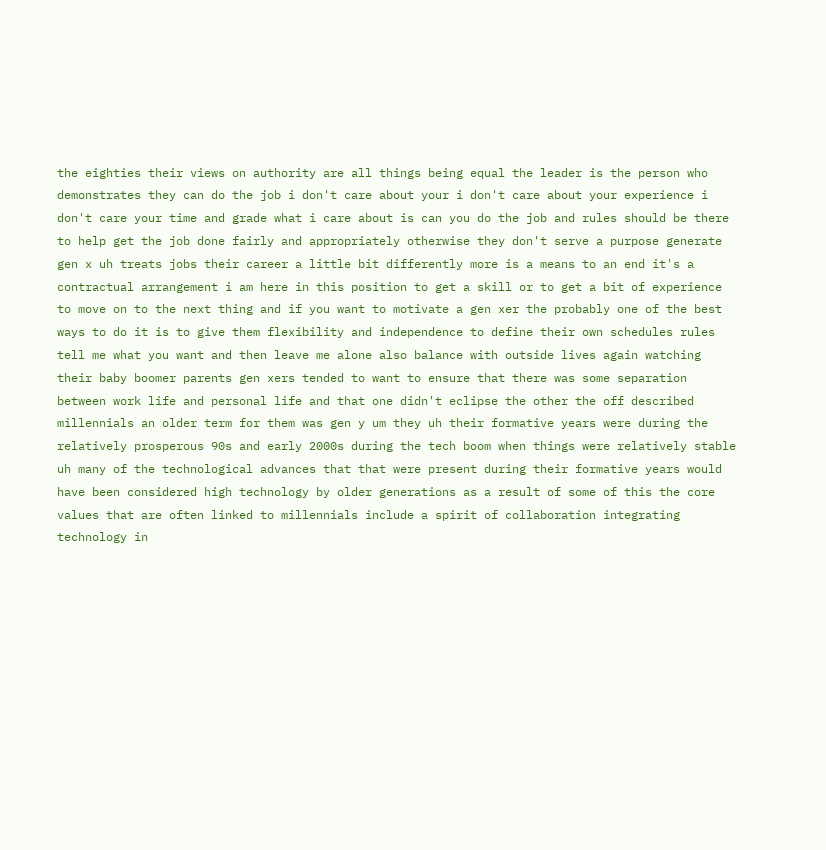the eighties their views on authority are all things being equal the leader is the person who demonstrates they can do the job i don't care about your i don't care about your experience i don't care your time and grade what i care about is can you do the job and rules should be there to help get the job done fairly and appropriately otherwise they don't serve a purpose generate gen x uh treats jobs their career a little bit differently more is a means to an end it's a contractual arrangement i am here in this position to get a skill or to get a bit of experience to move on to the next thing and if you want to motivate a gen xer the probably one of the best ways to do it is to give them flexibility and independence to define their own schedules rules tell me what you want and then leave me alone also balance with outside lives again watching their baby boomer parents gen xers tended to want to ensure that there was some separation between work life and personal life and that one didn't eclipse the other the off described millennials an older term for them was gen y um they uh their formative years were during the relatively prosperous 90s and early 2000s during the tech boom when things were relatively stable uh many of the technological advances that that were present during their formative years would have been considered high technology by older generations as a result of some of this the core values that are often linked to millennials include a spirit of collaboration integrating technology in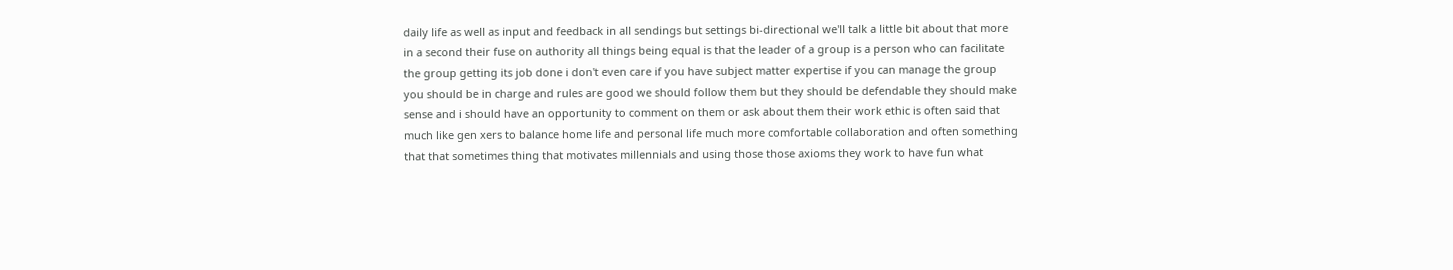daily life as well as input and feedback in all sendings but settings bi-directional we'll talk a little bit about that more in a second their fuse on authority all things being equal is that the leader of a group is a person who can facilitate the group getting its job done i don't even care if you have subject matter expertise if you can manage the group you should be in charge and rules are good we should follow them but they should be defendable they should make sense and i should have an opportunity to comment on them or ask about them their work ethic is often said that much like gen xers to balance home life and personal life much more comfortable collaboration and often something that that sometimes thing that motivates millennials and using those those axioms they work to have fun what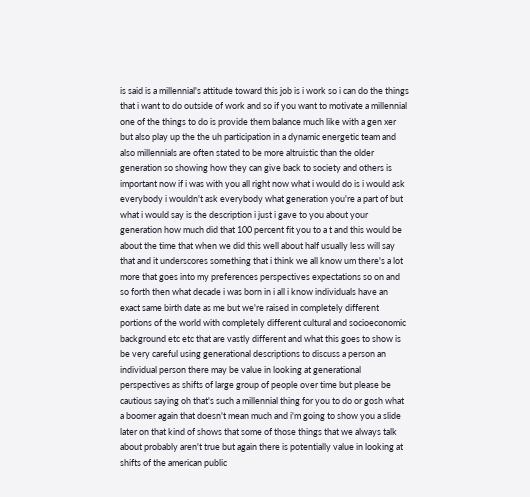is said is a millennial's attitude toward this job is i work so i can do the things that i want to do outside of work and so if you want to motivate a millennial one of the things to do is provide them balance much like with a gen xer but also play up the the uh participation in a dynamic energetic team and also millennials are often stated to be more altruistic than the older generation so showing how they can give back to society and others is important now if i was with you all right now what i would do is i would ask everybody i wouldn't ask everybody what generation you're a part of but what i would say is the description i just i gave to you about your generation how much did that 100 percent fit you to a t and this would be about the time that when we did this well about half usually less will say that and it underscores something that i think we all know um there's a lot more that goes into my preferences perspectives expectations so on and so forth then what decade i was born in i all i know individuals have an exact same birth date as me but we're raised in completely different portions of the world with completely different cultural and socioeconomic background etc etc that are vastly different and what this goes to show is be very careful using generational descriptions to discuss a person an individual person there may be value in looking at generational perspectives as shifts of large group of people over time but please be cautious saying oh that's such a millennial thing for you to do or gosh what a boomer again that doesn't mean much and i'm going to show you a slide later on that kind of shows that some of those things that we always talk about probably aren't true but again there is potentially value in looking at shifts of the american public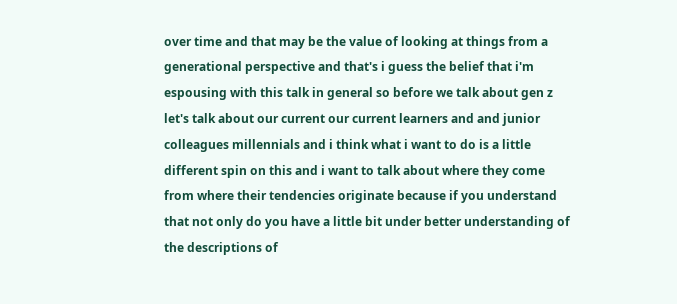over time and that may be the value of looking at things from a generational perspective and that's i guess the belief that i'm espousing with this talk in general so before we talk about gen z let's talk about our current our current learners and and junior colleagues millennials and i think what i want to do is a little different spin on this and i want to talk about where they come from where their tendencies originate because if you understand that not only do you have a little bit under better understanding of the descriptions of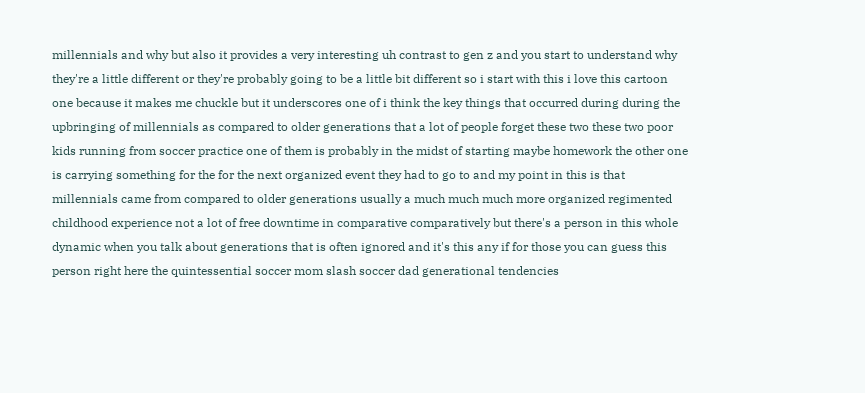millennials and why but also it provides a very interesting uh contrast to gen z and you start to understand why they're a little different or they're probably going to be a little bit different so i start with this i love this cartoon one because it makes me chuckle but it underscores one of i think the key things that occurred during during the upbringing of millennials as compared to older generations that a lot of people forget these two these two poor kids running from soccer practice one of them is probably in the midst of starting maybe homework the other one is carrying something for the for the next organized event they had to go to and my point in this is that millennials came from compared to older generations usually a much much much more organized regimented childhood experience not a lot of free downtime in comparative comparatively but there's a person in this whole dynamic when you talk about generations that is often ignored and it's this any if for those you can guess this person right here the quintessential soccer mom slash soccer dad generational tendencies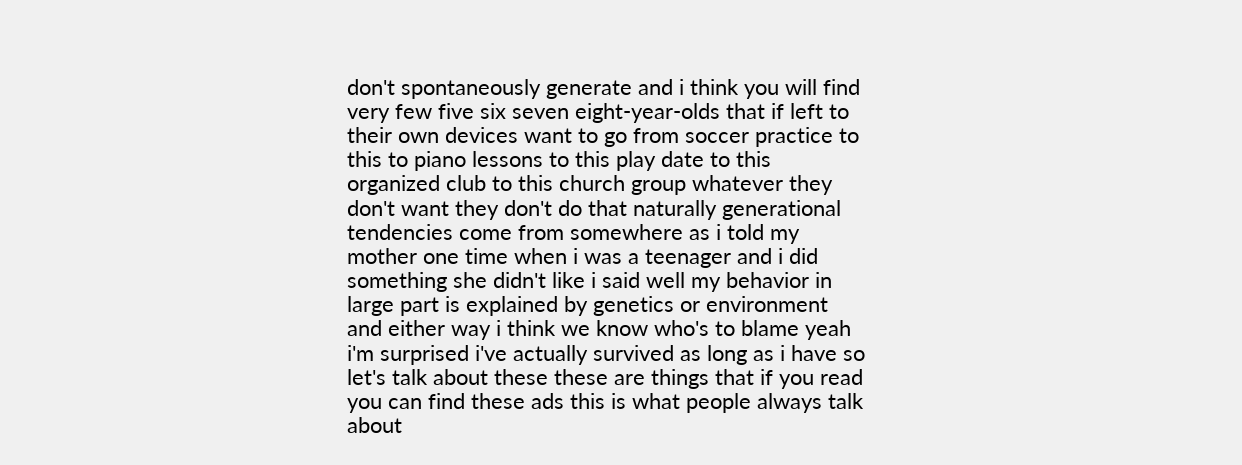don't spontaneously generate and i think you will find very few five six seven eight-year-olds that if left to their own devices want to go from soccer practice to this to piano lessons to this play date to this organized club to this church group whatever they don't want they don't do that naturally generational tendencies come from somewhere as i told my mother one time when i was a teenager and i did something she didn't like i said well my behavior in large part is explained by genetics or environment and either way i think we know who's to blame yeah i'm surprised i've actually survived as long as i have so let's talk about these these are things that if you read you can find these ads this is what people always talk about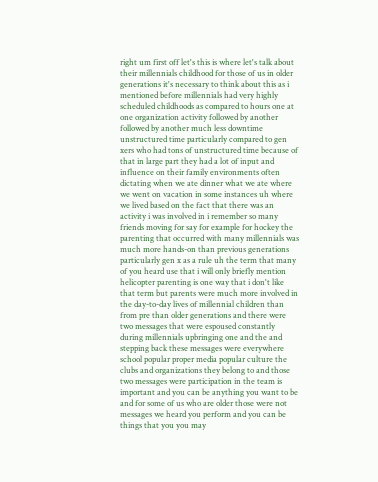right um first off let's this is where let's talk about their millennials childhood for those of us in older generations it's necessary to think about this as i mentioned before millennials had very highly scheduled childhoods as compared to hours one at one organization activity followed by another followed by another much less downtime unstructured time particularly compared to gen xers who had tons of unstructured time because of that in large part they had a lot of input and influence on their family environments often dictating when we ate dinner what we ate where we went on vacation in some instances uh where we lived based on the fact that there was an activity i was involved in i remember so many friends moving for say for example for hockey the parenting that occurred with many millennials was much more hands-on than previous generations particularly gen x as a rule uh the term that many of you heard use that i will only briefly mention helicopter parenting is one way that i don't like that term but parents were much more involved in the day-to-day lives of millennial children than from pre than older generations and there were two messages that were espoused constantly during millennials upbringing one and the and stepping back these messages were everywhere school popular proper media popular culture the clubs and organizations they belong to and those two messages were participation in the team is important and you can be anything you want to be and for some of us who are older those were not messages we heard you perform and you can be things that you you may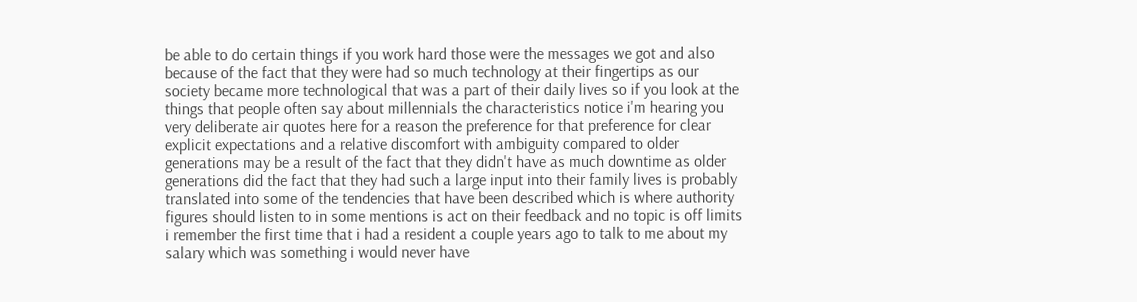be able to do certain things if you work hard those were the messages we got and also because of the fact that they were had so much technology at their fingertips as our society became more technological that was a part of their daily lives so if you look at the things that people often say about millennials the characteristics notice i'm hearing you very deliberate air quotes here for a reason the preference for that preference for clear explicit expectations and a relative discomfort with ambiguity compared to older generations may be a result of the fact that they didn't have as much downtime as older generations did the fact that they had such a large input into their family lives is probably translated into some of the tendencies that have been described which is where authority figures should listen to in some mentions is act on their feedback and no topic is off limits i remember the first time that i had a resident a couple years ago to talk to me about my salary which was something i would never have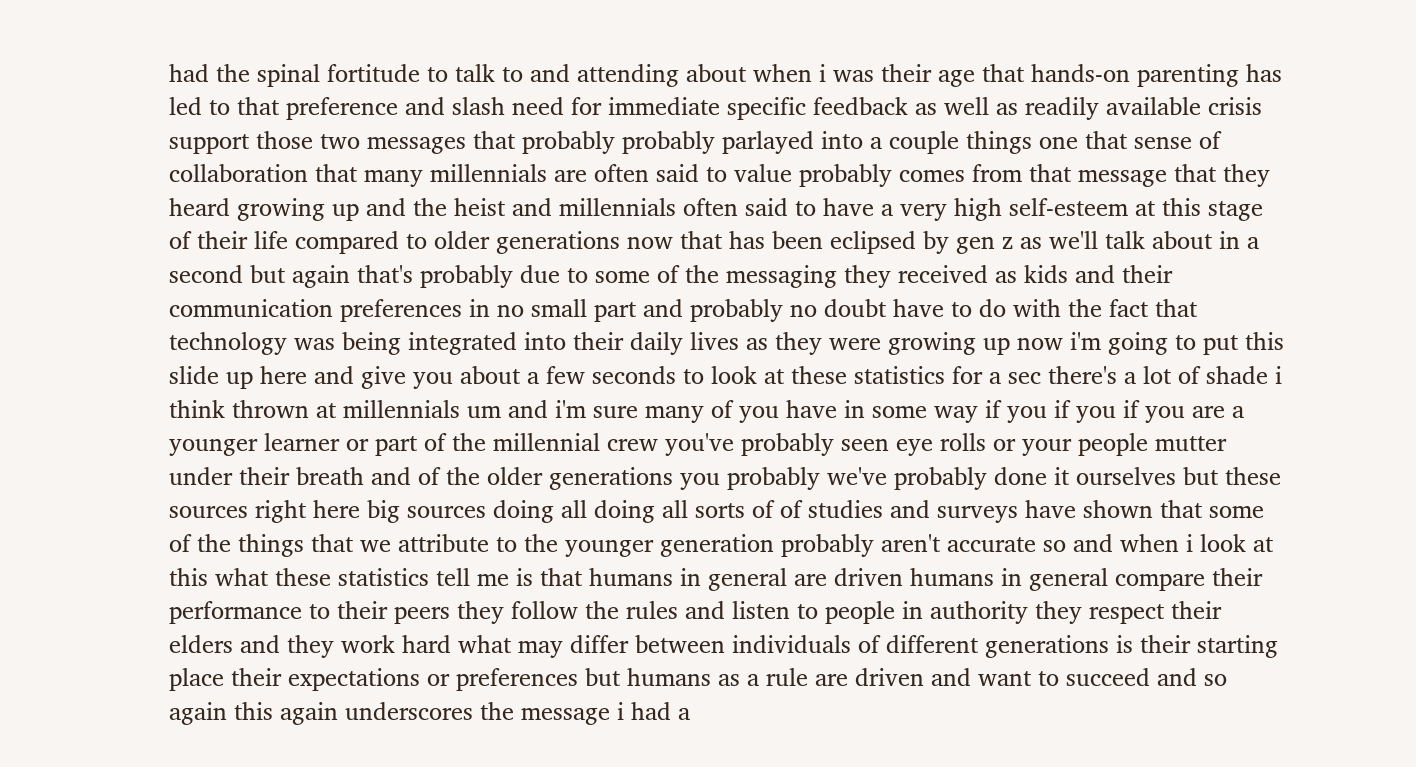had the spinal fortitude to talk to and attending about when i was their age that hands-on parenting has led to that preference and slash need for immediate specific feedback as well as readily available crisis support those two messages that probably probably parlayed into a couple things one that sense of collaboration that many millennials are often said to value probably comes from that message that they heard growing up and the heist and millennials often said to have a very high self-esteem at this stage of their life compared to older generations now that has been eclipsed by gen z as we'll talk about in a second but again that's probably due to some of the messaging they received as kids and their communication preferences in no small part and probably no doubt have to do with the fact that technology was being integrated into their daily lives as they were growing up now i'm going to put this slide up here and give you about a few seconds to look at these statistics for a sec there's a lot of shade i think thrown at millennials um and i'm sure many of you have in some way if you if you if you are a younger learner or part of the millennial crew you've probably seen eye rolls or your people mutter under their breath and of the older generations you probably we've probably done it ourselves but these sources right here big sources doing all doing all sorts of of studies and surveys have shown that some of the things that we attribute to the younger generation probably aren't accurate so and when i look at this what these statistics tell me is that humans in general are driven humans in general compare their performance to their peers they follow the rules and listen to people in authority they respect their elders and they work hard what may differ between individuals of different generations is their starting place their expectations or preferences but humans as a rule are driven and want to succeed and so again this again underscores the message i had a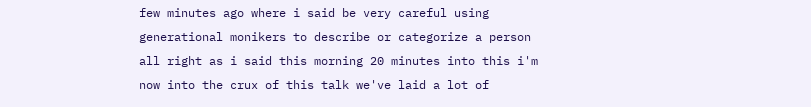few minutes ago where i said be very careful using generational monikers to describe or categorize a person all right as i said this morning 20 minutes into this i'm now into the crux of this talk we've laid a lot of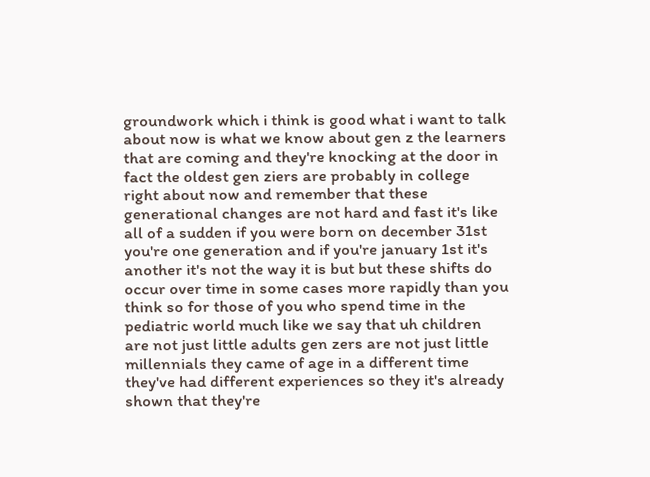groundwork which i think is good what i want to talk about now is what we know about gen z the learners that are coming and they're knocking at the door in fact the oldest gen ziers are probably in college right about now and remember that these generational changes are not hard and fast it's like all of a sudden if you were born on december 31st you're one generation and if you're january 1st it's another it's not the way it is but but these shifts do occur over time in some cases more rapidly than you think so for those of you who spend time in the pediatric world much like we say that uh children are not just little adults gen zers are not just little millennials they came of age in a different time they've had different experiences so they it's already shown that they're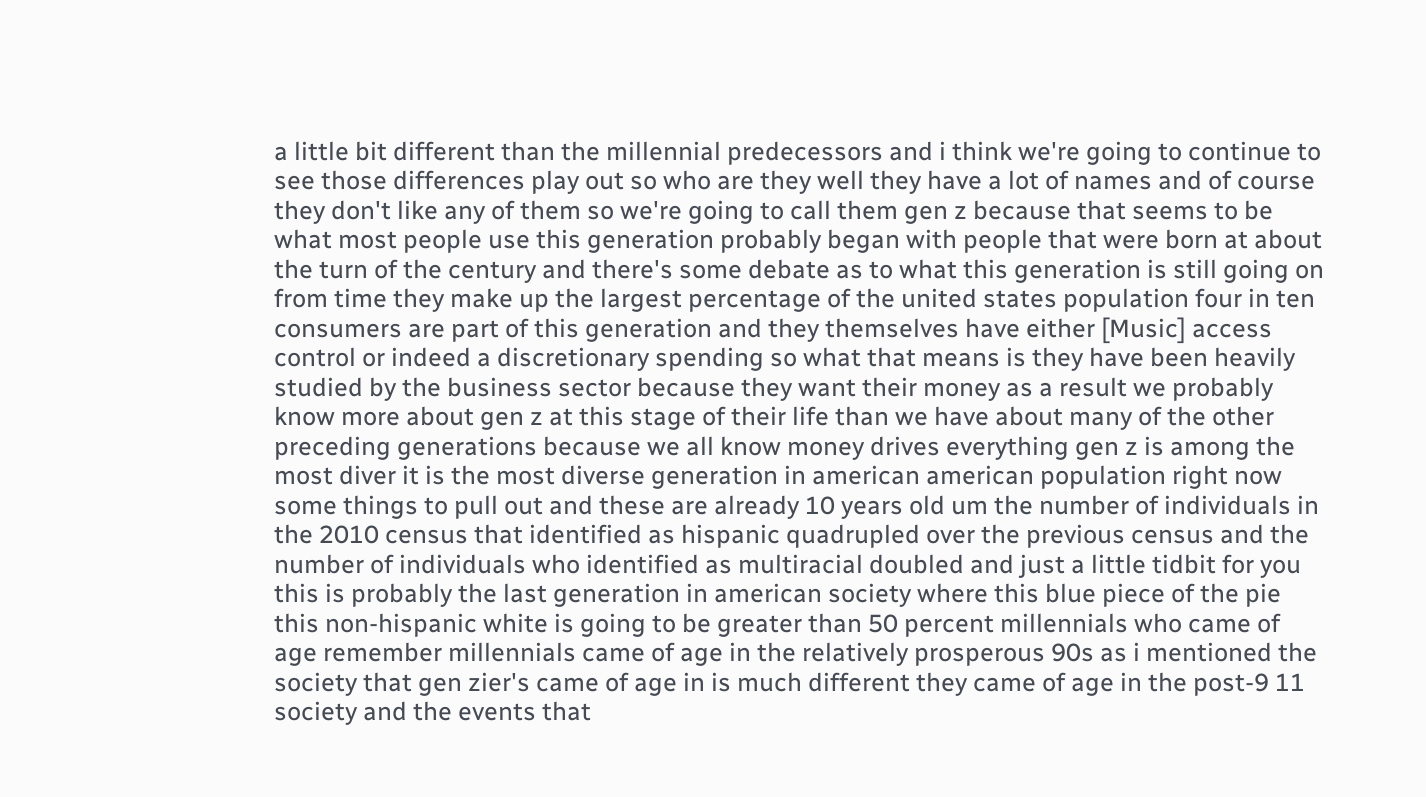a little bit different than the millennial predecessors and i think we're going to continue to see those differences play out so who are they well they have a lot of names and of course they don't like any of them so we're going to call them gen z because that seems to be what most people use this generation probably began with people that were born at about the turn of the century and there's some debate as to what this generation is still going on from time they make up the largest percentage of the united states population four in ten consumers are part of this generation and they themselves have either [Music] access control or indeed a discretionary spending so what that means is they have been heavily studied by the business sector because they want their money as a result we probably know more about gen z at this stage of their life than we have about many of the other preceding generations because we all know money drives everything gen z is among the most diver it is the most diverse generation in american american population right now some things to pull out and these are already 10 years old um the number of individuals in the 2010 census that identified as hispanic quadrupled over the previous census and the number of individuals who identified as multiracial doubled and just a little tidbit for you this is probably the last generation in american society where this blue piece of the pie this non-hispanic white is going to be greater than 50 percent millennials who came of age remember millennials came of age in the relatively prosperous 90s as i mentioned the society that gen zier's came of age in is much different they came of age in the post-9 11 society and the events that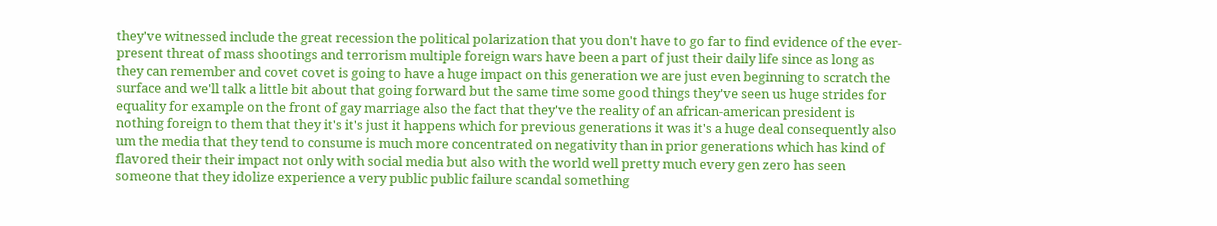they've witnessed include the great recession the political polarization that you don't have to go far to find evidence of the ever-present threat of mass shootings and terrorism multiple foreign wars have been a part of just their daily life since as long as they can remember and covet covet is going to have a huge impact on this generation we are just even beginning to scratch the surface and we'll talk a little bit about that going forward but the same time some good things they've seen us huge strides for equality for example on the front of gay marriage also the fact that they've the reality of an african-american president is nothing foreign to them that they it's it's just it happens which for previous generations it was it's a huge deal consequently also um the media that they tend to consume is much more concentrated on negativity than in prior generations which has kind of flavored their their impact not only with social media but also with the world well pretty much every gen zero has seen someone that they idolize experience a very public public failure scandal something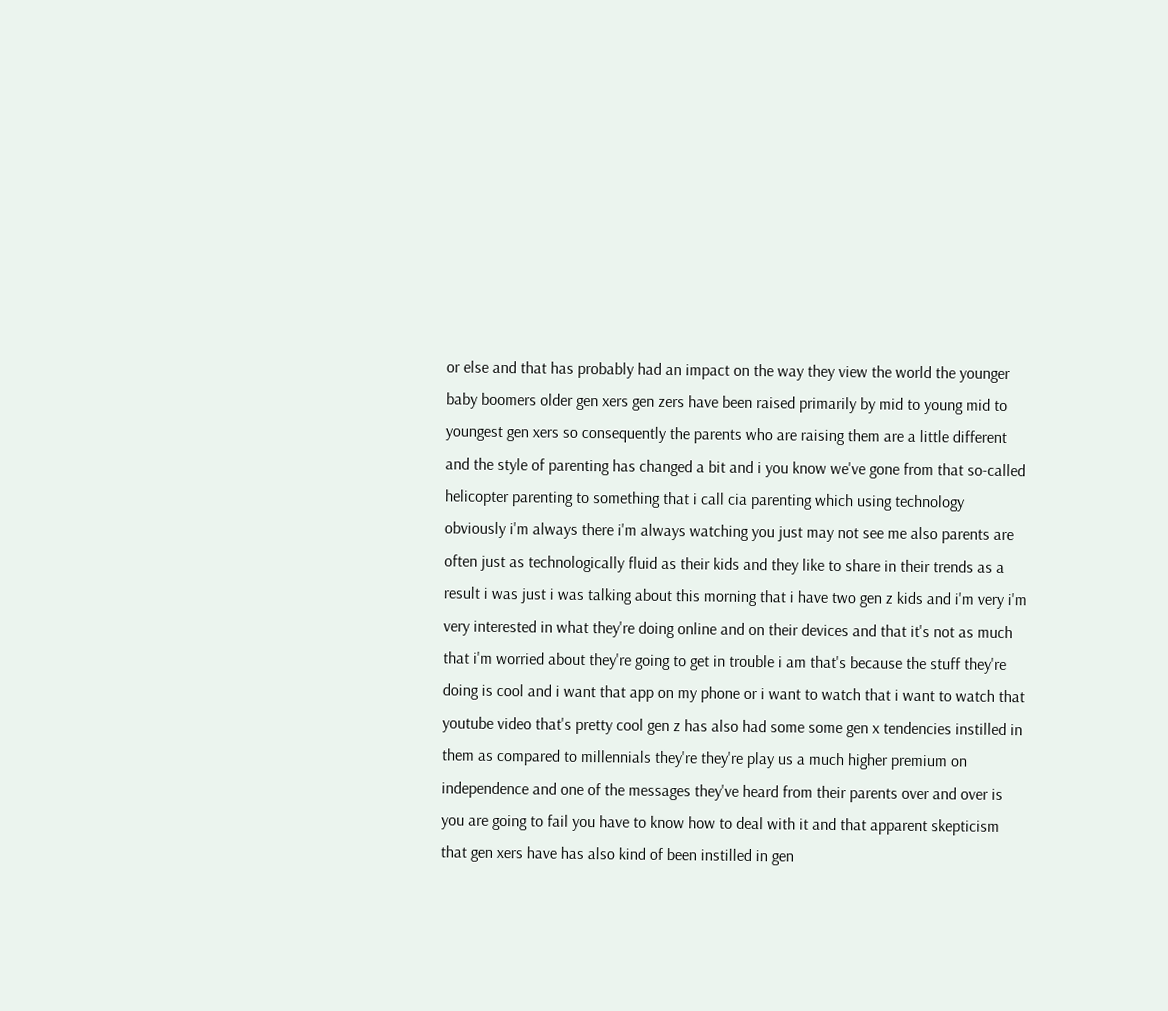or else and that has probably had an impact on the way they view the world the younger baby boomers older gen xers gen zers have been raised primarily by mid to young mid to youngest gen xers so consequently the parents who are raising them are a little different and the style of parenting has changed a bit and i you know we've gone from that so-called helicopter parenting to something that i call cia parenting which using technology obviously i'm always there i'm always watching you just may not see me also parents are often just as technologically fluid as their kids and they like to share in their trends as a result i was just i was talking about this morning that i have two gen z kids and i'm very i'm very interested in what they're doing online and on their devices and that it's not as much that i'm worried about they're going to get in trouble i am that's because the stuff they're doing is cool and i want that app on my phone or i want to watch that i want to watch that youtube video that's pretty cool gen z has also had some some gen x tendencies instilled in them as compared to millennials they're they're play us a much higher premium on independence and one of the messages they've heard from their parents over and over is you are going to fail you have to know how to deal with it and that apparent skepticism that gen xers have has also kind of been instilled in gen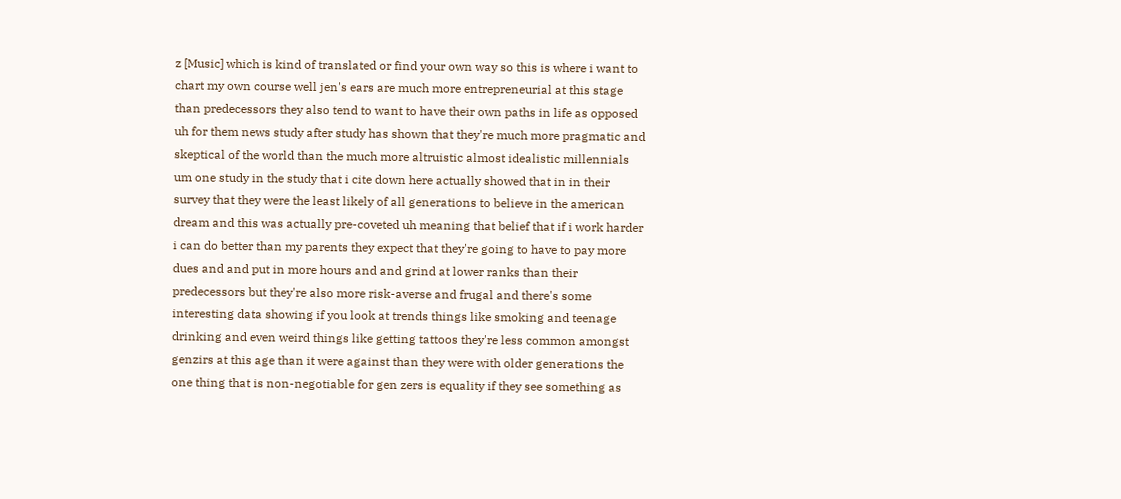z [Music] which is kind of translated or find your own way so this is where i want to chart my own course well jen's ears are much more entrepreneurial at this stage than predecessors they also tend to want to have their own paths in life as opposed uh for them news study after study has shown that they're much more pragmatic and skeptical of the world than the much more altruistic almost idealistic millennials um one study in the study that i cite down here actually showed that in in their survey that they were the least likely of all generations to believe in the american dream and this was actually pre-coveted uh meaning that belief that if i work harder i can do better than my parents they expect that they're going to have to pay more dues and and put in more hours and and grind at lower ranks than their predecessors but they're also more risk-averse and frugal and there's some interesting data showing if you look at trends things like smoking and teenage drinking and even weird things like getting tattoos they're less common amongst genzirs at this age than it were against than they were with older generations the one thing that is non-negotiable for gen zers is equality if they see something as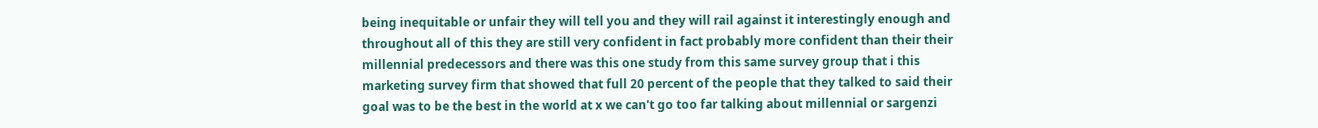being inequitable or unfair they will tell you and they will rail against it interestingly enough and throughout all of this they are still very confident in fact probably more confident than their their millennial predecessors and there was this one study from this same survey group that i this marketing survey firm that showed that full 20 percent of the people that they talked to said their goal was to be the best in the world at x we can't go too far talking about millennial or sargenzi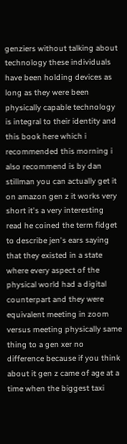genziers without talking about technology these individuals have been holding devices as long as they were been physically capable technology is integral to their identity and this book here which i recommended this morning i also recommend is by dan stillman you can actually get it on amazon gen z it works very short it's a very interesting read he coined the term fidget to describe jen's ears saying that they existed in a state where every aspect of the physical world had a digital counterpart and they were equivalent meeting in zoom versus meeting physically same thing to a gen xer no difference because if you think about it gen z came of age at a time when the biggest taxi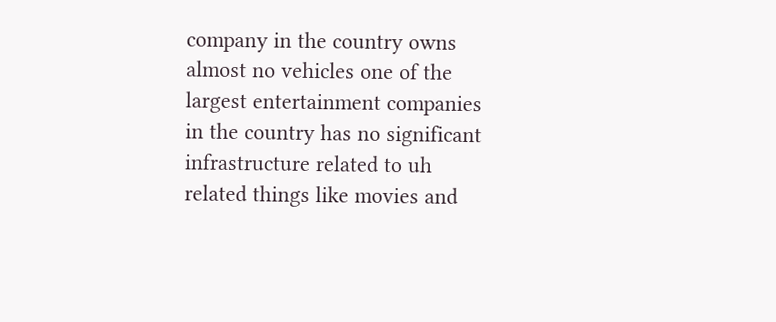company in the country owns almost no vehicles one of the largest entertainment companies in the country has no significant infrastructure related to uh related things like movies and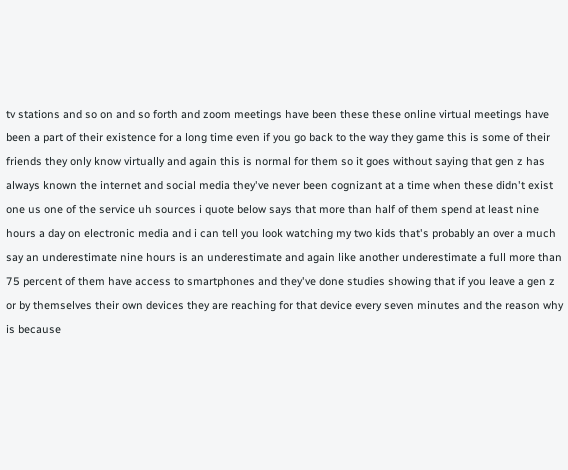tv stations and so on and so forth and zoom meetings have been these these online virtual meetings have been a part of their existence for a long time even if you go back to the way they game this is some of their friends they only know virtually and again this is normal for them so it goes without saying that gen z has always known the internet and social media they've never been cognizant at a time when these didn't exist one us one of the service uh sources i quote below says that more than half of them spend at least nine hours a day on electronic media and i can tell you look watching my two kids that's probably an over a much say an underestimate nine hours is an underestimate and again like another underestimate a full more than 75 percent of them have access to smartphones and they've done studies showing that if you leave a gen z or by themselves their own devices they are reaching for that device every seven minutes and the reason why is because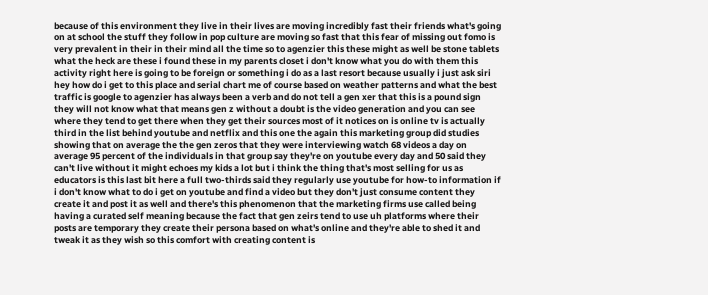because of this environment they live in their lives are moving incredibly fast their friends what's going on at school the stuff they follow in pop culture are moving so fast that this fear of missing out fomo is very prevalent in their in their mind all the time so to agenzier this these might as well be stone tablets what the heck are these i found these in my parents closet i don't know what you do with them this activity right here is going to be foreign or something i do as a last resort because usually i just ask siri hey how do i get to this place and serial chart me of course based on weather patterns and what the best traffic is google to agenzier has always been a verb and do not tell a gen xer that this is a pound sign they will not know what that means gen z without a doubt is the video generation and you can see where they tend to get there when they get their sources most of it notices on is online tv is actually third in the list behind youtube and netflix and this one the again this marketing group did studies showing that on average the the gen zeros that they were interviewing watch 68 videos a day on average 95 percent of the individuals in that group say they're on youtube every day and 50 said they can't live without it might echoes my kids a lot but i think the thing that's most selling for us as educators is this last bit here a full two-thirds said they regularly use youtube for how-to information if i don't know what to do i get on youtube and find a video but they don't just consume content they create it and post it as well and there's this phenomenon that the marketing firms use called being having a curated self meaning because the fact that gen zeirs tend to use uh platforms where their posts are temporary they create their persona based on what's online and they're able to shed it and tweak it as they wish so this comfort with creating content is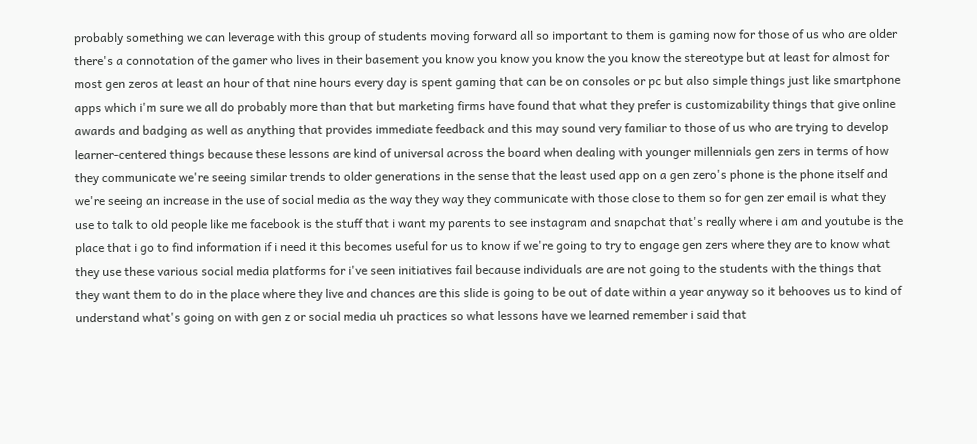probably something we can leverage with this group of students moving forward all so important to them is gaming now for those of us who are older there's a connotation of the gamer who lives in their basement you know you know you know the you know the stereotype but at least for almost for most gen zeros at least an hour of that nine hours every day is spent gaming that can be on consoles or pc but also simple things just like smartphone apps which i'm sure we all do probably more than that but marketing firms have found that what they prefer is customizability things that give online awards and badging as well as anything that provides immediate feedback and this may sound very familiar to those of us who are trying to develop learner-centered things because these lessons are kind of universal across the board when dealing with younger millennials gen zers in terms of how they communicate we're seeing similar trends to older generations in the sense that the least used app on a gen zero's phone is the phone itself and we're seeing an increase in the use of social media as the way they way they communicate with those close to them so for gen zer email is what they use to talk to old people like me facebook is the stuff that i want my parents to see instagram and snapchat that's really where i am and youtube is the place that i go to find information if i need it this becomes useful for us to know if we're going to try to engage gen zers where they are to know what they use these various social media platforms for i've seen initiatives fail because individuals are are not going to the students with the things that they want them to do in the place where they live and chances are this slide is going to be out of date within a year anyway so it behooves us to kind of understand what's going on with gen z or social media uh practices so what lessons have we learned remember i said that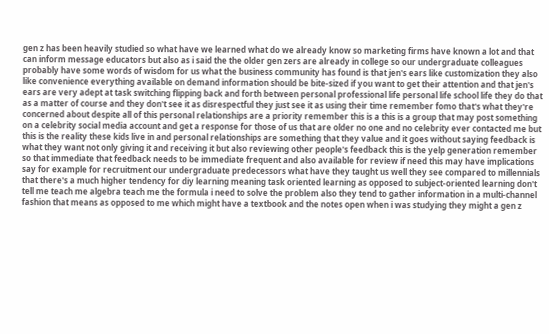gen z has been heavily studied so what have we learned what do we already know so marketing firms have known a lot and that can inform message educators but also as i said the the older gen zers are already in college so our undergraduate colleagues probably have some words of wisdom for us what the business community has found is that jen's ears like customization they also like convenience everything available on demand information should be bite-sized if you want to get their attention and that jen's ears are very adept at task switching flipping back and forth between personal professional life personal life school life they do that as a matter of course and they don't see it as disrespectful they just see it as using their time remember fomo that's what they're concerned about despite all of this personal relationships are a priority remember this is a this is a group that may post something on a celebrity social media account and get a response for those of us that are older no one and no celebrity ever contacted me but this is the reality these kids live in and personal relationships are something that they value and it goes without saying feedback is what they want not only giving it and receiving it but also reviewing other people's feedback this is the yelp generation remember so that immediate that feedback needs to be immediate frequent and also available for review if need this may have implications say for example for recruitment our undergraduate predecessors what have they taught us well they see compared to millennials that there's a much higher tendency for diy learning meaning task oriented learning as opposed to subject-oriented learning don't tell me teach me algebra teach me the formula i need to solve the problem also they tend to gather information in a multi-channel fashion that means as opposed to me which might have a textbook and the notes open when i was studying they might a gen z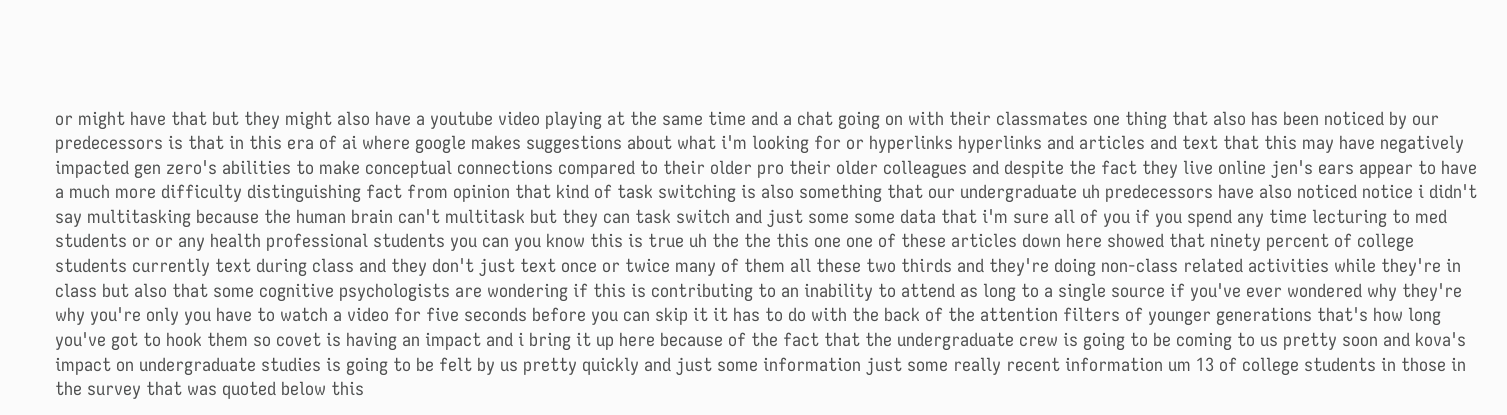or might have that but they might also have a youtube video playing at the same time and a chat going on with their classmates one thing that also has been noticed by our predecessors is that in this era of ai where google makes suggestions about what i'm looking for or hyperlinks hyperlinks and articles and text that this may have negatively impacted gen zero's abilities to make conceptual connections compared to their older pro their older colleagues and despite the fact they live online jen's ears appear to have a much more difficulty distinguishing fact from opinion that kind of task switching is also something that our undergraduate uh predecessors have also noticed notice i didn't say multitasking because the human brain can't multitask but they can task switch and just some some data that i'm sure all of you if you spend any time lecturing to med students or or any health professional students you can you know this is true uh the the this one one of these articles down here showed that ninety percent of college students currently text during class and they don't just text once or twice many of them all these two thirds and they're doing non-class related activities while they're in class but also that some cognitive psychologists are wondering if this is contributing to an inability to attend as long to a single source if you've ever wondered why they're why you're only you have to watch a video for five seconds before you can skip it it has to do with the back of the attention filters of younger generations that's how long you've got to hook them so covet is having an impact and i bring it up here because of the fact that the undergraduate crew is going to be coming to us pretty soon and kova's impact on undergraduate studies is going to be felt by us pretty quickly and just some information just some really recent information um 13 of college students in those in the survey that was quoted below this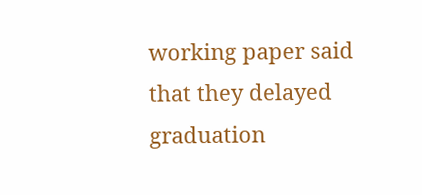working paper said that they delayed graduation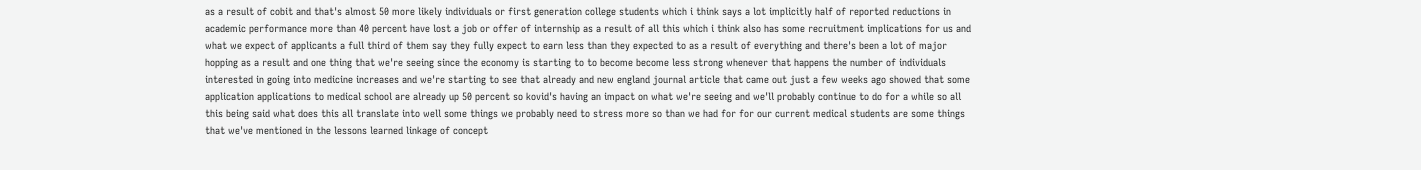as a result of cobit and that's almost 50 more likely individuals or first generation college students which i think says a lot implicitly half of reported reductions in academic performance more than 40 percent have lost a job or offer of internship as a result of all this which i think also has some recruitment implications for us and what we expect of applicants a full third of them say they fully expect to earn less than they expected to as a result of everything and there's been a lot of major hopping as a result and one thing that we're seeing since the economy is starting to to become become less strong whenever that happens the number of individuals interested in going into medicine increases and we're starting to see that already and new england journal article that came out just a few weeks ago showed that some application applications to medical school are already up 50 percent so kovid's having an impact on what we're seeing and we'll probably continue to do for a while so all this being said what does this all translate into well some things we probably need to stress more so than we had for for our current medical students are some things that we've mentioned in the lessons learned linkage of concept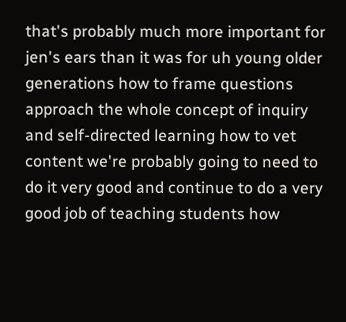that's probably much more important for jen's ears than it was for uh young older generations how to frame questions approach the whole concept of inquiry and self-directed learning how to vet content we're probably going to need to do it very good and continue to do a very good job of teaching students how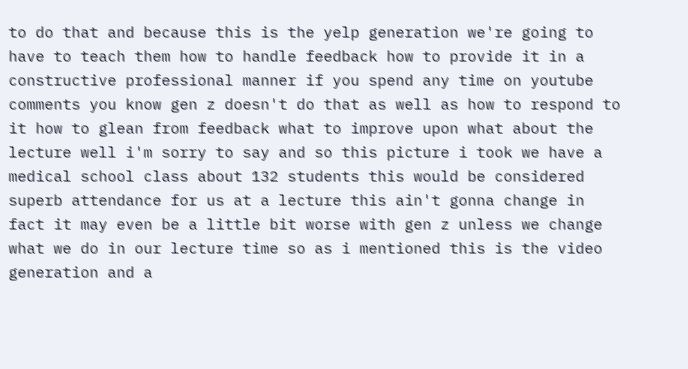to do that and because this is the yelp generation we're going to have to teach them how to handle feedback how to provide it in a constructive professional manner if you spend any time on youtube comments you know gen z doesn't do that as well as how to respond to it how to glean from feedback what to improve upon what about the lecture well i'm sorry to say and so this picture i took we have a medical school class about 132 students this would be considered superb attendance for us at a lecture this ain't gonna change in fact it may even be a little bit worse with gen z unless we change what we do in our lecture time so as i mentioned this is the video generation and a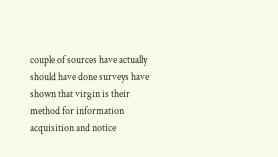couple of sources have actually should have done surveys have shown that virgin is their method for information acquisition and notice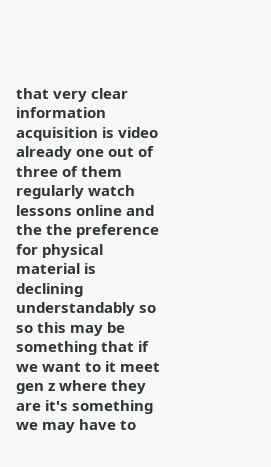that very clear information acquisition is video already one out of three of them regularly watch lessons online and the the preference for physical material is declining understandably so so this may be something that if we want to it meet gen z where they are it's something we may have to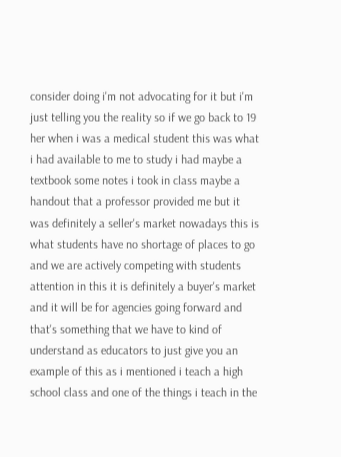consider doing i'm not advocating for it but i'm just telling you the reality so if we go back to 19 her when i was a medical student this was what i had available to me to study i had maybe a textbook some notes i took in class maybe a handout that a professor provided me but it was definitely a seller's market nowadays this is what students have no shortage of places to go and we are actively competing with students attention in this it is definitely a buyer's market and it will be for agencies going forward and that's something that we have to kind of understand as educators to just give you an example of this as i mentioned i teach a high school class and one of the things i teach in the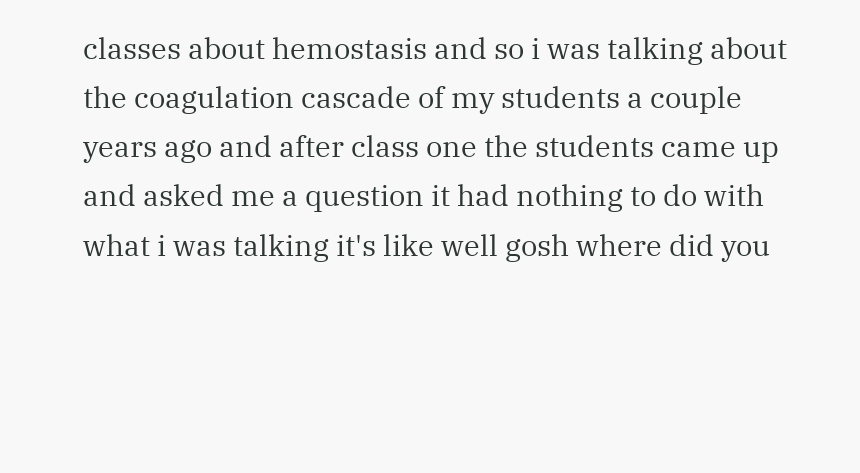classes about hemostasis and so i was talking about the coagulation cascade of my students a couple years ago and after class one the students came up and asked me a question it had nothing to do with what i was talking it's like well gosh where did you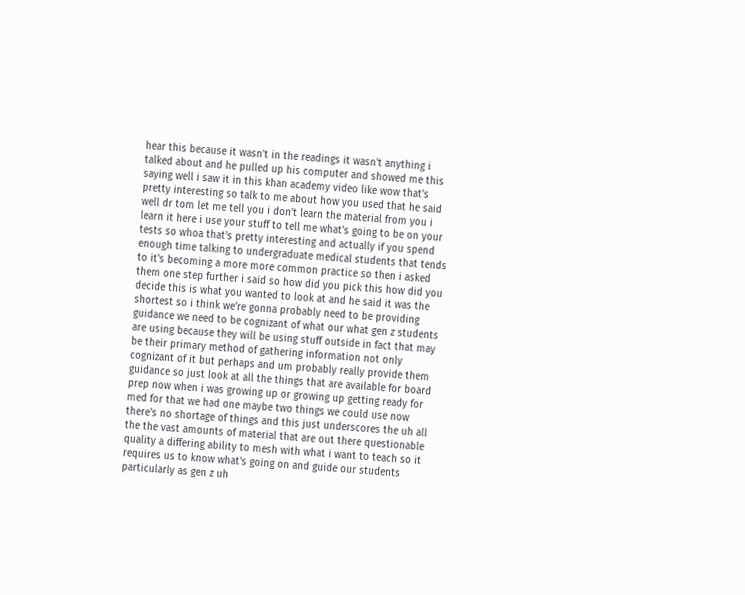hear this because it wasn't in the readings it wasn't anything i talked about and he pulled up his computer and showed me this saying well i saw it in this khan academy video like wow that's pretty interesting so talk to me about how you used that he said well dr tom let me tell you i don't learn the material from you i learn it here i use your stuff to tell me what's going to be on your tests so whoa that's pretty interesting and actually if you spend enough time talking to undergraduate medical students that tends to it's becoming a more more common practice so then i asked them one step further i said so how did you pick this how did you decide this is what you wanted to look at and he said it was the shortest so i think we're gonna probably need to be providing guidance we need to be cognizant of what our what gen z students are using because they will be using stuff outside in fact that may be their primary method of gathering information not only cognizant of it but perhaps and um probably really provide them guidance so just look at all the things that are available for board prep now when i was growing up or growing up getting ready for med for that we had one maybe two things we could use now there's no shortage of things and this just underscores the uh all the the vast amounts of material that are out there questionable quality a differing ability to mesh with what i want to teach so it requires us to know what's going on and guide our students particularly as gen z uh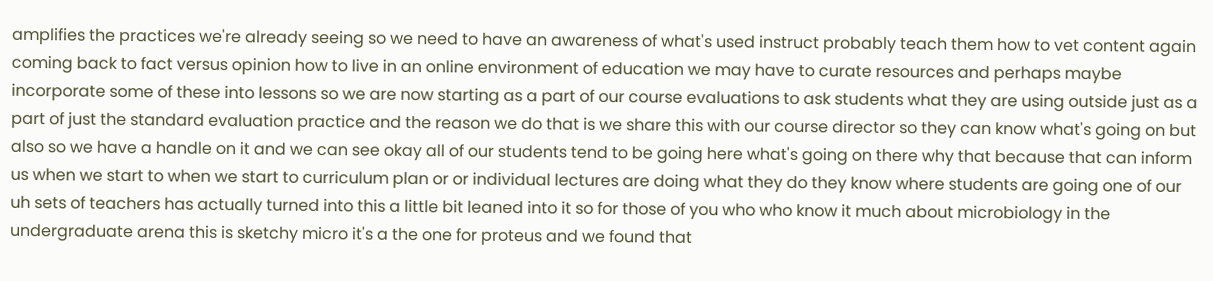amplifies the practices we're already seeing so we need to have an awareness of what's used instruct probably teach them how to vet content again coming back to fact versus opinion how to live in an online environment of education we may have to curate resources and perhaps maybe incorporate some of these into lessons so we are now starting as a part of our course evaluations to ask students what they are using outside just as a part of just the standard evaluation practice and the reason we do that is we share this with our course director so they can know what's going on but also so we have a handle on it and we can see okay all of our students tend to be going here what's going on there why that because that can inform us when we start to when we start to curriculum plan or or individual lectures are doing what they do they know where students are going one of our uh sets of teachers has actually turned into this a little bit leaned into it so for those of you who who know it much about microbiology in the undergraduate arena this is sketchy micro it's a the one for proteus and we found that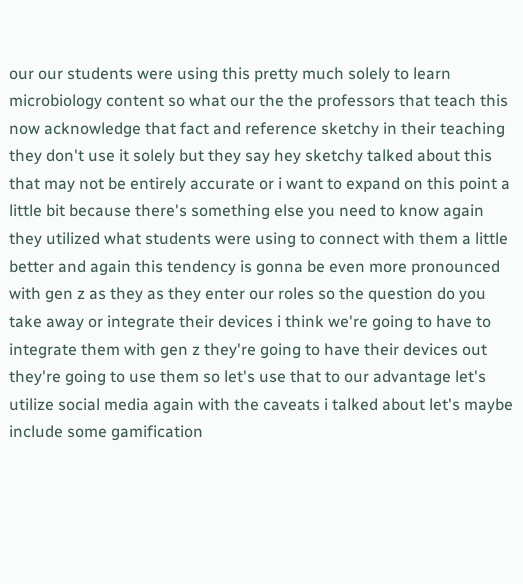our our students were using this pretty much solely to learn microbiology content so what our the the professors that teach this now acknowledge that fact and reference sketchy in their teaching they don't use it solely but they say hey sketchy talked about this that may not be entirely accurate or i want to expand on this point a little bit because there's something else you need to know again they utilized what students were using to connect with them a little better and again this tendency is gonna be even more pronounced with gen z as they as they enter our roles so the question do you take away or integrate their devices i think we're going to have to integrate them with gen z they're going to have their devices out they're going to use them so let's use that to our advantage let's utilize social media again with the caveats i talked about let's maybe include some gamification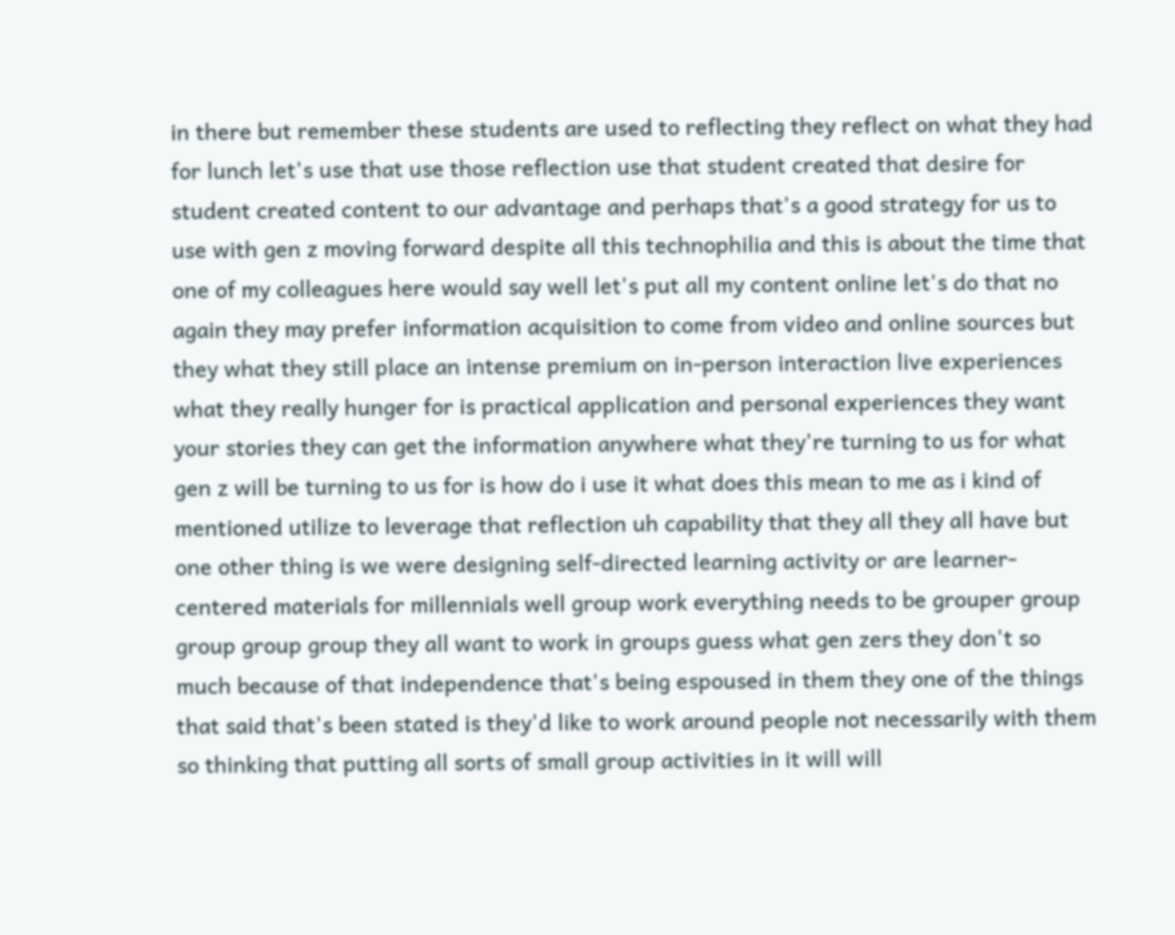in there but remember these students are used to reflecting they reflect on what they had for lunch let's use that use those reflection use that student created that desire for student created content to our advantage and perhaps that's a good strategy for us to use with gen z moving forward despite all this technophilia and this is about the time that one of my colleagues here would say well let's put all my content online let's do that no again they may prefer information acquisition to come from video and online sources but they what they still place an intense premium on in-person interaction live experiences what they really hunger for is practical application and personal experiences they want your stories they can get the information anywhere what they're turning to us for what gen z will be turning to us for is how do i use it what does this mean to me as i kind of mentioned utilize to leverage that reflection uh capability that they all they all have but one other thing is we were designing self-directed learning activity or are learner-centered materials for millennials well group work everything needs to be grouper group group group group they all want to work in groups guess what gen zers they don't so much because of that independence that's being espoused in them they one of the things that said that's been stated is they'd like to work around people not necessarily with them so thinking that putting all sorts of small group activities in it will will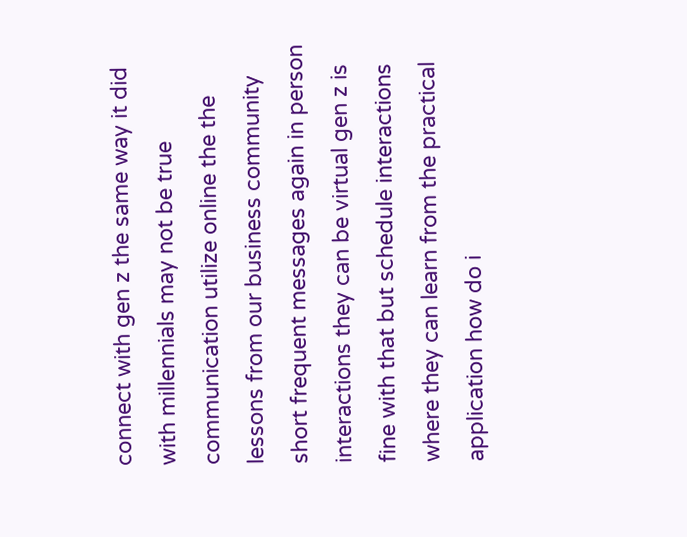connect with gen z the same way it did with millennials may not be true communication utilize online the the lessons from our business community short frequent messages again in person interactions they can be virtual gen z is fine with that but schedule interactions where they can learn from the practical application how do i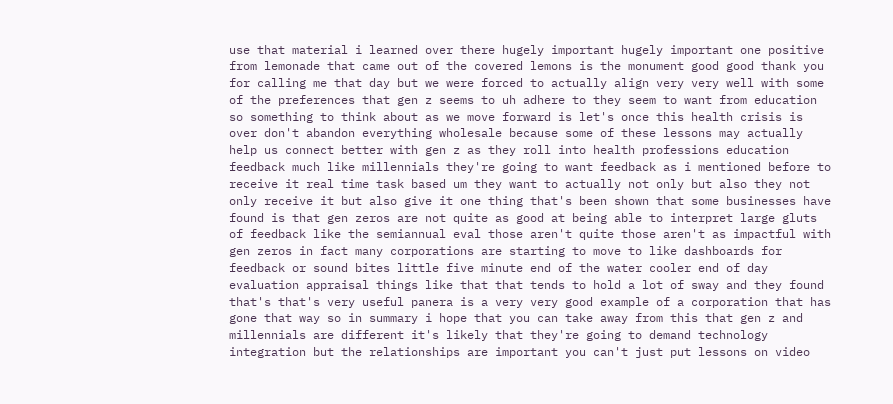use that material i learned over there hugely important hugely important one positive from lemonade that came out of the covered lemons is the monument good good thank you for calling me that day but we were forced to actually align very very well with some of the preferences that gen z seems to uh adhere to they seem to want from education so something to think about as we move forward is let's once this health crisis is over don't abandon everything wholesale because some of these lessons may actually help us connect better with gen z as they roll into health professions education feedback much like millennials they're going to want feedback as i mentioned before to receive it real time task based um they want to actually not only but also they not only receive it but also give it one thing that's been shown that some businesses have found is that gen zeros are not quite as good at being able to interpret large gluts of feedback like the semiannual eval those aren't quite those aren't as impactful with gen zeros in fact many corporations are starting to move to like dashboards for feedback or sound bites little five minute end of the water cooler end of day evaluation appraisal things like that that tends to hold a lot of sway and they found that's that's very useful panera is a very very good example of a corporation that has gone that way so in summary i hope that you can take away from this that gen z and millennials are different it's likely that they're going to demand technology integration but the relationships are important you can't just put lessons on video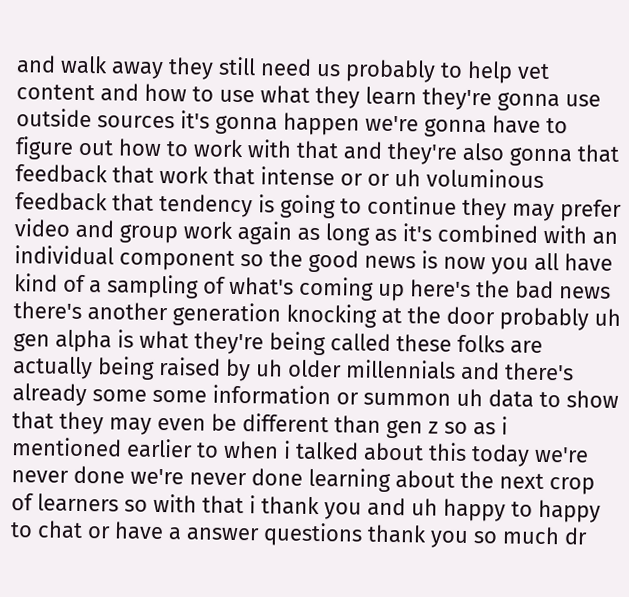and walk away they still need us probably to help vet content and how to use what they learn they're gonna use outside sources it's gonna happen we're gonna have to figure out how to work with that and they're also gonna that feedback that work that intense or or uh voluminous feedback that tendency is going to continue they may prefer video and group work again as long as it's combined with an individual component so the good news is now you all have kind of a sampling of what's coming up here's the bad news there's another generation knocking at the door probably uh gen alpha is what they're being called these folks are actually being raised by uh older millennials and there's already some some information or summon uh data to show that they may even be different than gen z so as i mentioned earlier to when i talked about this today we're never done we're never done learning about the next crop of learners so with that i thank you and uh happy to happy to chat or have a answer questions thank you so much dr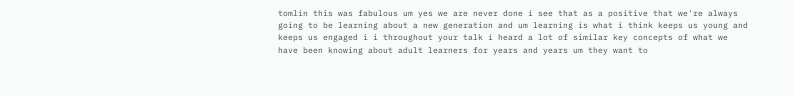tomlin this was fabulous um yes we are never done i see that as a positive that we're always going to be learning about a new generation and um learning is what i think keeps us young and keeps us engaged i i throughout your talk i heard a lot of similar key concepts of what we have been knowing about adult learners for years and years um they want to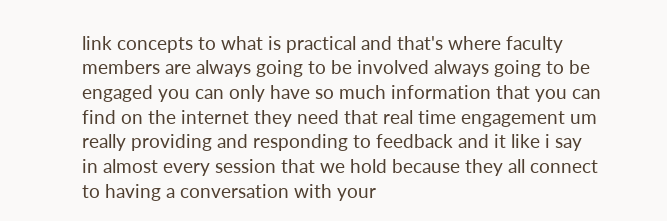link concepts to what is practical and that's where faculty members are always going to be involved always going to be engaged you can only have so much information that you can find on the internet they need that real time engagement um really providing and responding to feedback and it like i say in almost every session that we hold because they all connect to having a conversation with your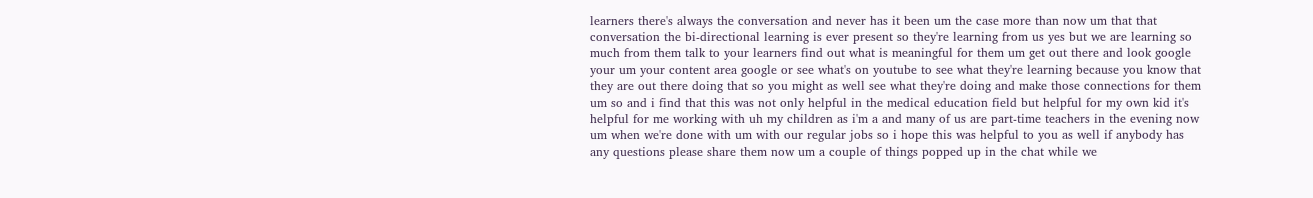learners there's always the conversation and never has it been um the case more than now um that that conversation the bi-directional learning is ever present so they're learning from us yes but we are learning so much from them talk to your learners find out what is meaningful for them um get out there and look google your um your content area google or see what's on youtube to see what they're learning because you know that they are out there doing that so you might as well see what they're doing and make those connections for them um so and i find that this was not only helpful in the medical education field but helpful for my own kid it's helpful for me working with uh my children as i'm a and many of us are part-time teachers in the evening now um when we're done with um with our regular jobs so i hope this was helpful to you as well if anybody has any questions please share them now um a couple of things popped up in the chat while we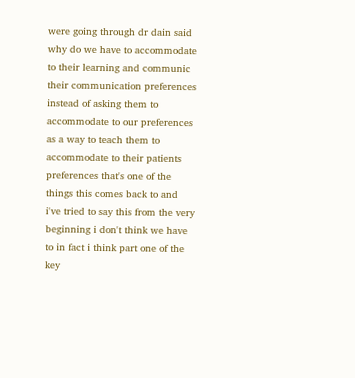were going through dr dain said why do we have to accommodate to their learning and communic their communication preferences instead of asking them to accommodate to our preferences as a way to teach them to accommodate to their patients preferences that's one of the things this comes back to and i've tried to say this from the very beginning i don't think we have to in fact i think part one of the key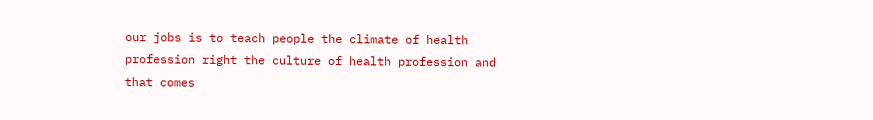our jobs is to teach people the climate of health profession right the culture of health profession and that comes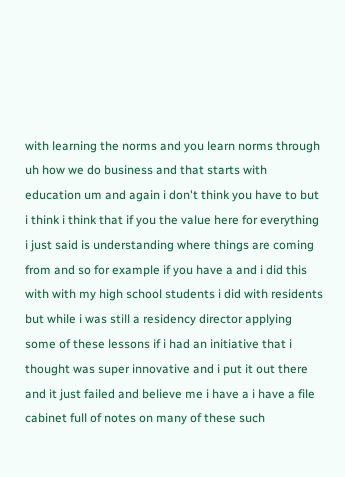with learning the norms and you learn norms through uh how we do business and that starts with education um and again i don't think you have to but i think i think that if you the value here for everything i just said is understanding where things are coming from and so for example if you have a and i did this with with my high school students i did with residents but while i was still a residency director applying some of these lessons if i had an initiative that i thought was super innovative and i put it out there and it just failed and believe me i have a i have a file cabinet full of notes on many of these such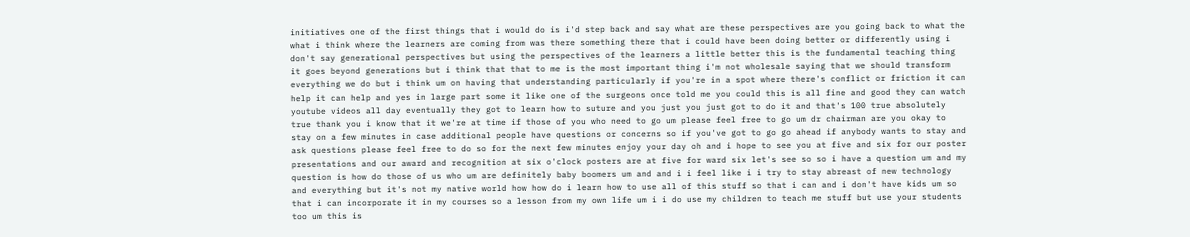initiatives one of the first things that i would do is i'd step back and say what are these perspectives are you going back to what the what i think where the learners are coming from was there something there that i could have been doing better or differently using i don't say generational perspectives but using the perspectives of the learners a little better this is the fundamental teaching thing it goes beyond generations but i think that that to me is the most important thing i'm not wholesale saying that we should transform everything we do but i think um on having that understanding particularly if you're in a spot where there's conflict or friction it can help it can help and yes in large part some it like one of the surgeons once told me you could this is all fine and good they can watch youtube videos all day eventually they got to learn how to suture and you just you just got to do it and that's 100 true absolutely true thank you i know that it we're at time if those of you who need to go um please feel free to go um dr chairman are you okay to stay on a few minutes in case additional people have questions or concerns so if you've got to go go ahead if anybody wants to stay and ask questions please feel free to do so for the next few minutes enjoy your day oh and i hope to see you at five and six for our poster presentations and our award and recognition at six o'clock posters are at five for ward six let's see so so i have a question um and my question is how do those of us who um are definitely baby boomers um and and i i feel like i i try to stay abreast of new technology and everything but it's not my native world how how do i learn how to use all of this stuff so that i can and i don't have kids um so that i can incorporate it in my courses so a lesson from my own life um i i do use my children to teach me stuff but use your students too um this is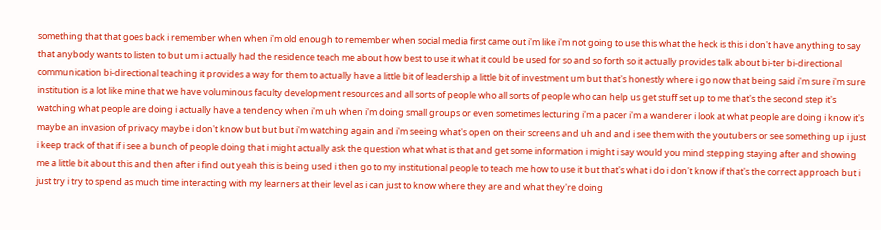something that that goes back i remember when when i'm old enough to remember when social media first came out i'm like i'm not going to use this what the heck is this i don't have anything to say that anybody wants to listen to but um i actually had the residence teach me about how best to use it what it could be used for so and so forth so it actually provides talk about bi-ter bi-directional communication bi-directional teaching it provides a way for them to actually have a little bit of leadership a little bit of investment um but that's honestly where i go now that being said i'm sure i'm sure institution is a lot like mine that we have voluminous faculty development resources and all sorts of people who all sorts of people who can help us get stuff set up to me that's the second step it's watching what people are doing i actually have a tendency when i'm uh when i'm doing small groups or even sometimes lecturing i'm a pacer i'm a wanderer i look at what people are doing i know it's maybe an invasion of privacy maybe i don't know but but but i'm watching again and i'm seeing what's open on their screens and uh and and i see them with the youtubers or see something up i just i keep track of that if i see a bunch of people doing that i might actually ask the question what what is that and get some information i might i say would you mind stepping staying after and showing me a little bit about this and then after i find out yeah this is being used i then go to my institutional people to teach me how to use it but that's what i do i don't know if that's the correct approach but i just try i try to spend as much time interacting with my learners at their level as i can just to know where they are and what they're doing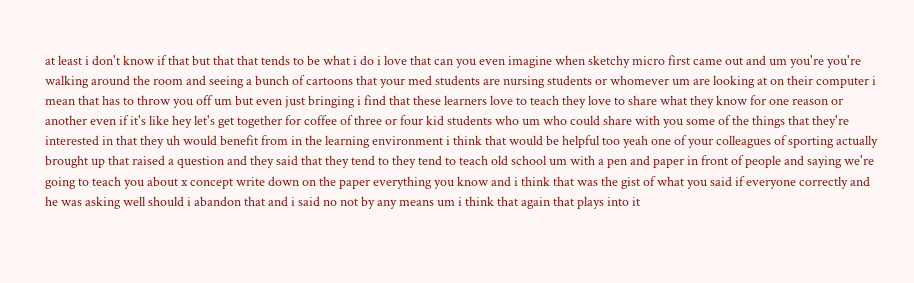at least i don't know if that but that that tends to be what i do i love that can you even imagine when sketchy micro first came out and um you're you're walking around the room and seeing a bunch of cartoons that your med students are nursing students or whomever um are looking at on their computer i mean that has to throw you off um but even just bringing i find that these learners love to teach they love to share what they know for one reason or another even if it's like hey let's get together for coffee of three or four kid students who um who could share with you some of the things that they're interested in that they uh would benefit from in the learning environment i think that would be helpful too yeah one of your colleagues of sporting actually brought up that raised a question and they said that they tend to they tend to teach old school um with a pen and paper in front of people and saying we're going to teach you about x concept write down on the paper everything you know and i think that was the gist of what you said if everyone correctly and he was asking well should i abandon that and i said no not by any means um i think that again that plays into it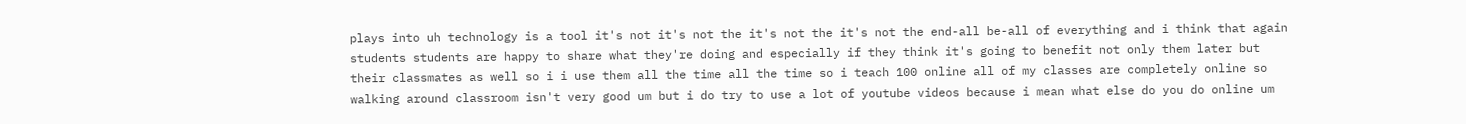plays into uh technology is a tool it's not it's not the it's not the it's not the end-all be-all of everything and i think that again students students are happy to share what they're doing and especially if they think it's going to benefit not only them later but their classmates as well so i i use them all the time all the time so i teach 100 online all of my classes are completely online so walking around classroom isn't very good um but i do try to use a lot of youtube videos because i mean what else do you do online um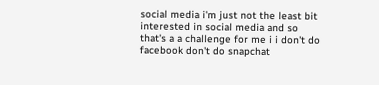social media i'm just not the least bit interested in social media and so that's a a challenge for me i i don't do facebook don't do snapchat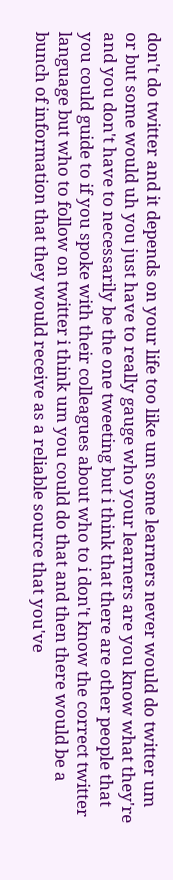don't do twitter and it depends on your life too like um some learners never would do twitter um or but some would uh you just have to really gauge who your learners are you know what they're and you don't have to necessarily be the one tweeting but i think that there are other people that you could guide to if you spoke with their colleagues about who to i don't know the correct twitter language but who to follow on twitter i think um you could do that and then there would be a bunch of information that they would receive as a reliable source that you've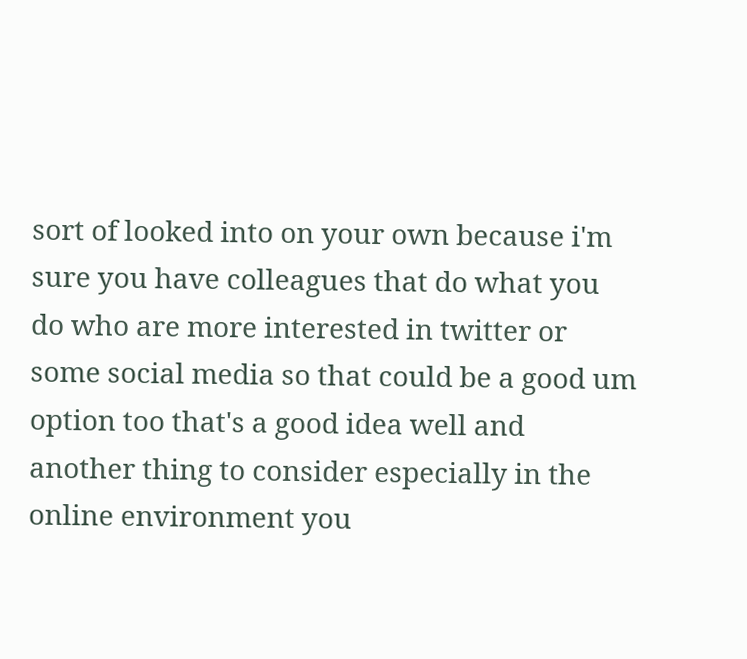sort of looked into on your own because i'm sure you have colleagues that do what you do who are more interested in twitter or some social media so that could be a good um option too that's a good idea well and another thing to consider especially in the online environment you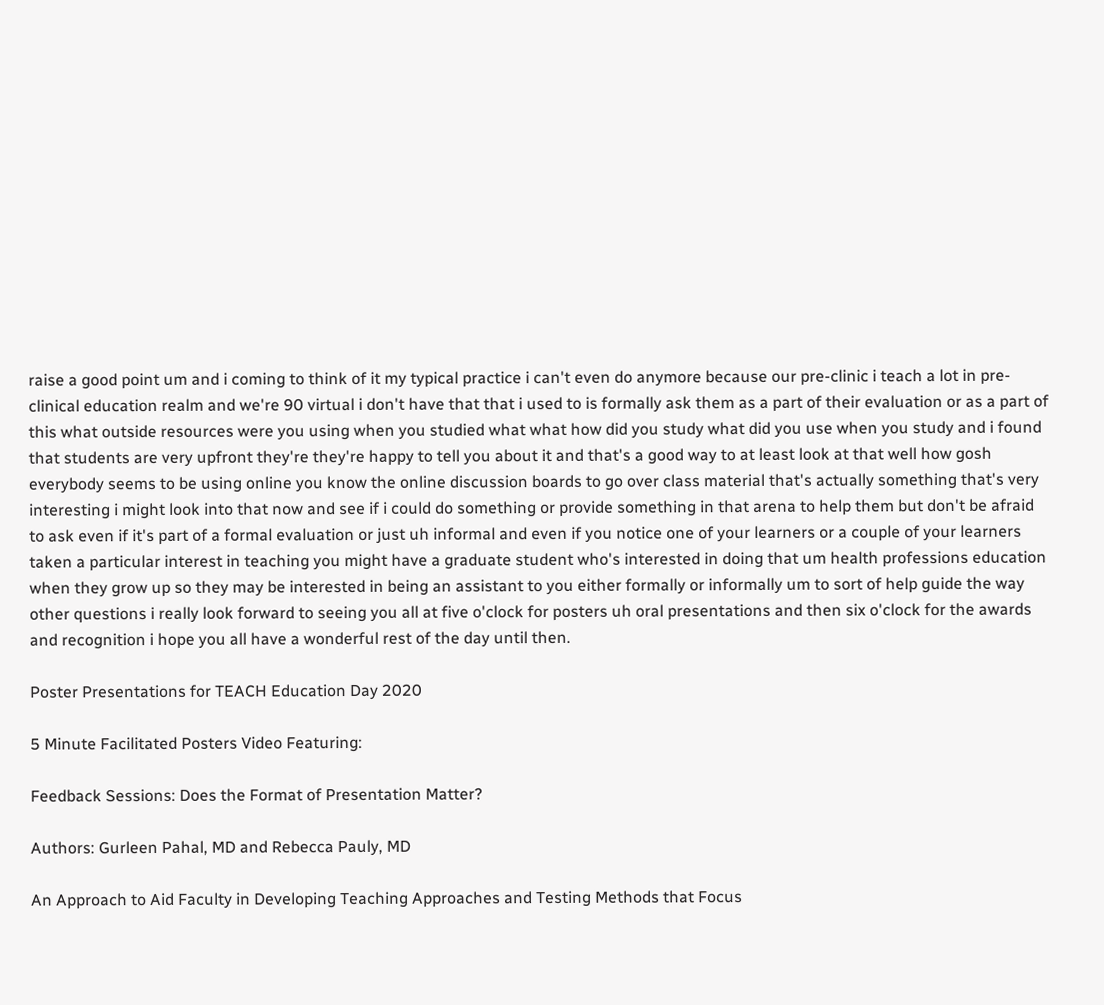raise a good point um and i coming to think of it my typical practice i can't even do anymore because our pre-clinic i teach a lot in pre-clinical education realm and we're 90 virtual i don't have that that i used to is formally ask them as a part of their evaluation or as a part of this what outside resources were you using when you studied what what how did you study what did you use when you study and i found that students are very upfront they're they're happy to tell you about it and that's a good way to at least look at that well how gosh everybody seems to be using online you know the online discussion boards to go over class material that's actually something that's very interesting i might look into that now and see if i could do something or provide something in that arena to help them but don't be afraid to ask even if it's part of a formal evaluation or just uh informal and even if you notice one of your learners or a couple of your learners taken a particular interest in teaching you might have a graduate student who's interested in doing that um health professions education when they grow up so they may be interested in being an assistant to you either formally or informally um to sort of help guide the way other questions i really look forward to seeing you all at five o'clock for posters uh oral presentations and then six o'clock for the awards and recognition i hope you all have a wonderful rest of the day until then.

Poster Presentations for TEACH Education Day 2020

5 Minute Facilitated Posters Video Featuring:

Feedback Sessions: Does the Format of Presentation Matter?

Authors: Gurleen Pahal, MD and Rebecca Pauly, MD

An Approach to Aid Faculty in Developing Teaching Approaches and Testing Methods that Focus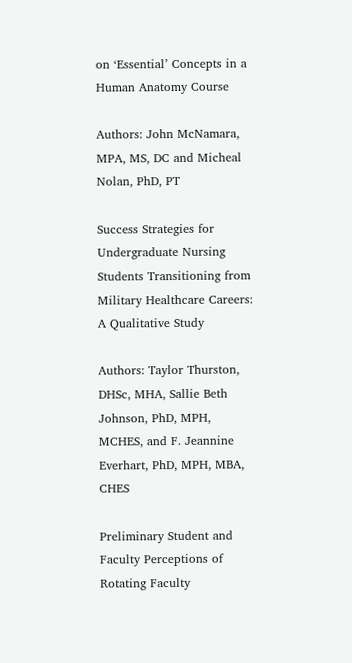on ‘Essential’ Concepts in a Human Anatomy Course

Authors: John McNamara, MPA, MS, DC and Micheal Nolan, PhD, PT

Success Strategies for Undergraduate Nursing Students Transitioning from Military Healthcare Careers: A Qualitative Study

Authors: Taylor Thurston, DHSc, MHA, Sallie Beth Johnson, PhD, MPH, MCHES, and F. Jeannine Everhart, PhD, MPH, MBA, CHES

Preliminary Student and Faculty Perceptions of Rotating Faculty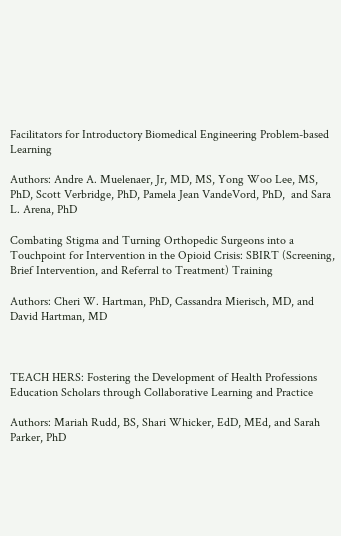Facilitators for Introductory Biomedical Engineering Problem-based Learning

Authors: Andre A. Muelenaer, Jr, MD, MS, Yong Woo Lee, MS, PhD, Scott Verbridge, PhD, Pamela Jean VandeVord, PhD,  and Sara L. Arena, PhD

Combating Stigma and Turning Orthopedic Surgeons into a Touchpoint for Intervention in the Opioid Crisis: SBIRT (Screening, Brief Intervention, and Referral to Treatment) Training

Authors: Cheri W. Hartman, PhD, Cassandra Mierisch, MD, and David Hartman, MD



TEACH HERS: Fostering the Development of Health Professions Education Scholars through Collaborative Learning and Practice

Authors: Mariah Rudd, BS, Shari Whicker, EdD, MEd, and Sarah Parker, PhD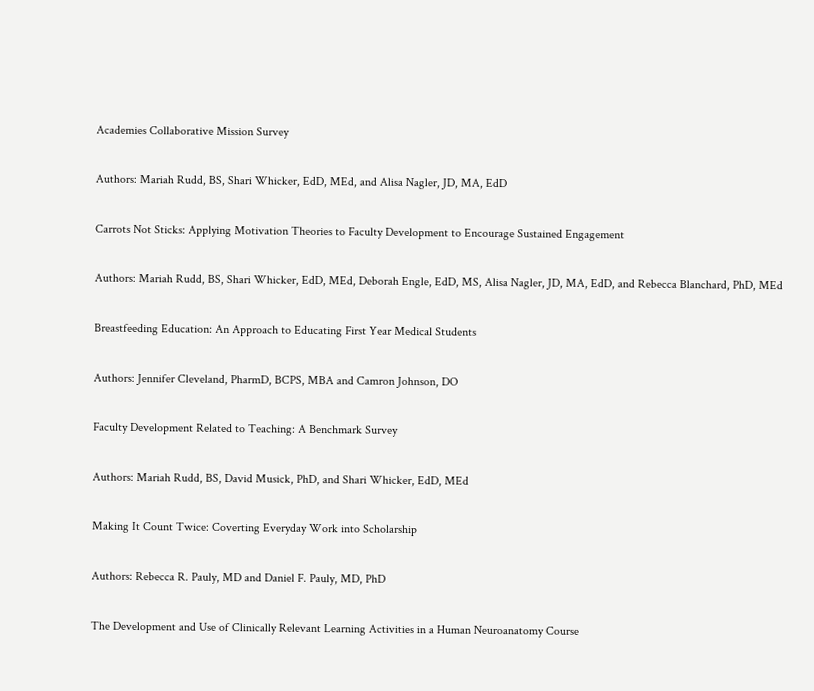Academies Collaborative Mission Survey

Authors: Mariah Rudd, BS, Shari Whicker, EdD, MEd, and Alisa Nagler, JD, MA, EdD

Carrots Not Sticks: Applying Motivation Theories to Faculty Development to Encourage Sustained Engagement

Authors: Mariah Rudd, BS, Shari Whicker, EdD, MEd, Deborah Engle, EdD, MS, Alisa Nagler, JD, MA, EdD, and Rebecca Blanchard, PhD, MEd

Breastfeeding Education: An Approach to Educating First Year Medical Students

Authors: Jennifer Cleveland, PharmD, BCPS, MBA and Camron Johnson, DO

Faculty Development Related to Teaching: A Benchmark Survey

Authors: Mariah Rudd, BS, David Musick, PhD, and Shari Whicker, EdD, MEd

Making It Count Twice: Coverting Everyday Work into Scholarship

Authors: Rebecca R. Pauly, MD and Daniel F. Pauly, MD, PhD

The Development and Use of Clinically Relevant Learning Activities in a Human Neuroanatomy Course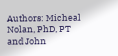Authors: Micheal Nolan, PhD, PT and John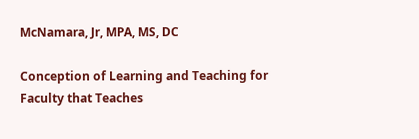McNamara, Jr, MPA, MS, DC

Conception of Learning and Teaching for Faculty that Teaches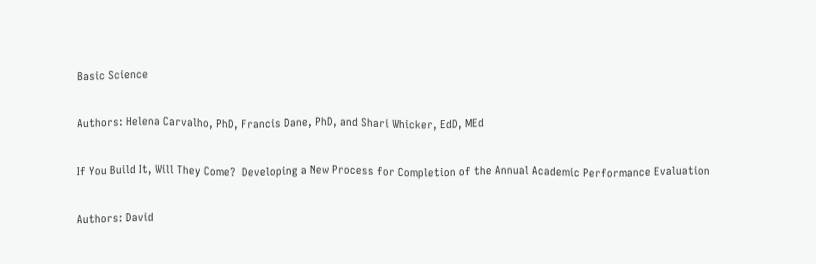Basic Science

Authors: Helena Carvalho, PhD, Francis Dane, PhD, and Shari Whicker, EdD, MEd

If You Build It, Will They Come?  Developing a New Process for Completion of the Annual Academic Performance Evaluation

Authors: David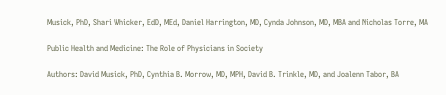Musick, PhD, Shari Whicker, EdD, MEd, Daniel Harrington, MD, Cynda Johnson, MD, MBA and Nicholas Torre, MA

Public Health and Medicine: The Role of Physicians in Society

Authors: David Musick, PhD, Cynthia B. Morrow, MD, MPH, David B. Trinkle, MD, and Joalenn Tabor, BA